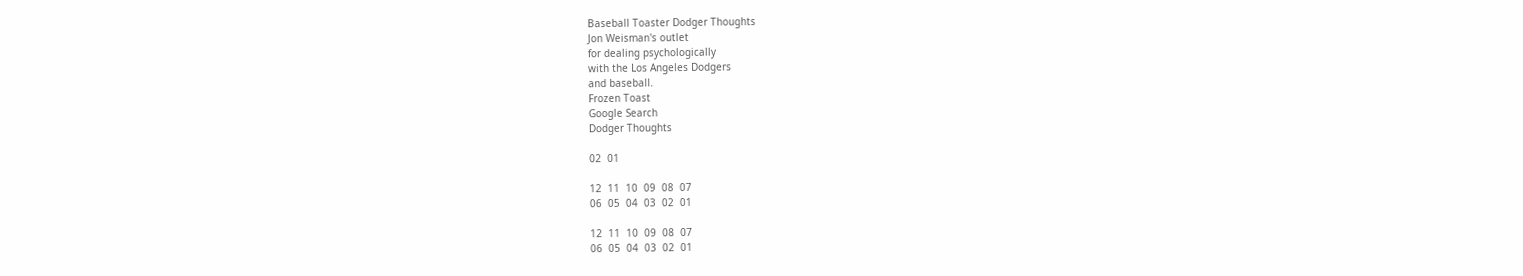Baseball Toaster Dodger Thoughts
Jon Weisman's outlet
for dealing psychologically
with the Los Angeles Dodgers
and baseball.
Frozen Toast
Google Search
Dodger Thoughts

02  01

12  11  10  09  08  07
06  05  04  03  02  01

12  11  10  09  08  07
06  05  04  03  02  01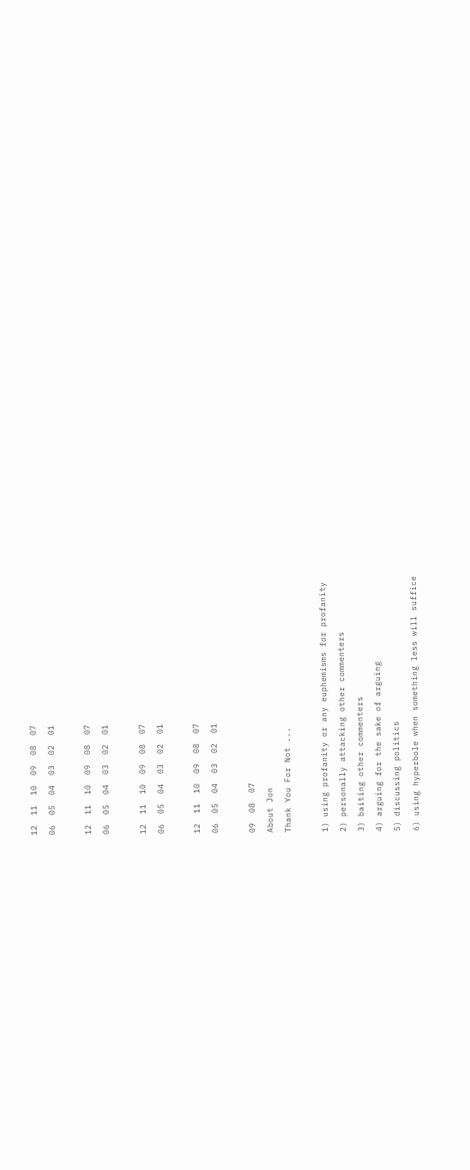12  11  10  09  08  07
06  05  04  03  02  01

12  11  10  09  08  07
06  05  04  03  02  01

12  11  10  09  08  07
06  05  04  03  02  01

12  11  10  09  08  07
06  05  04  03  02  01

09  08  07
About Jon
Thank You For Not ...

1) using profanity or any euphemisms for profanity
2) personally attacking other commenters
3) baiting other commenters
4) arguing for the sake of arguing
5) discussing politics
6) using hyperbole when something less will suffice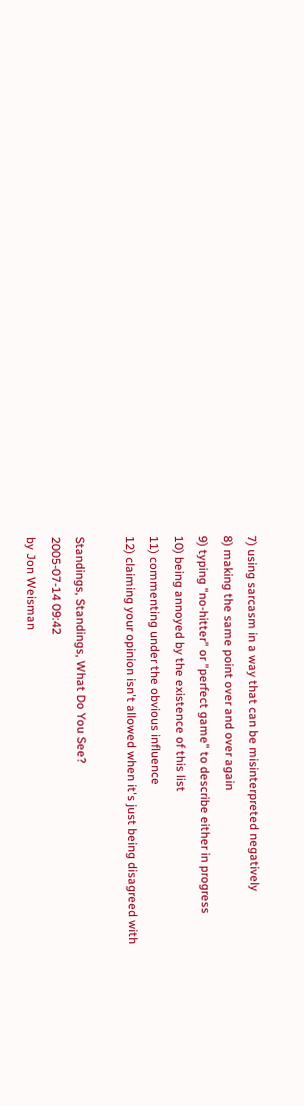7) using sarcasm in a way that can be misinterpreted negatively
8) making the same point over and over again
9) typing "no-hitter" or "perfect game" to describe either in progress
10) being annoyed by the existence of this list
11) commenting under the obvious influence
12) claiming your opinion isn't allowed when it's just being disagreed with

Standings, Standings, What Do You See?
2005-07-14 09:42
by Jon Weisman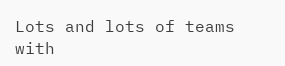Lots and lots of teams with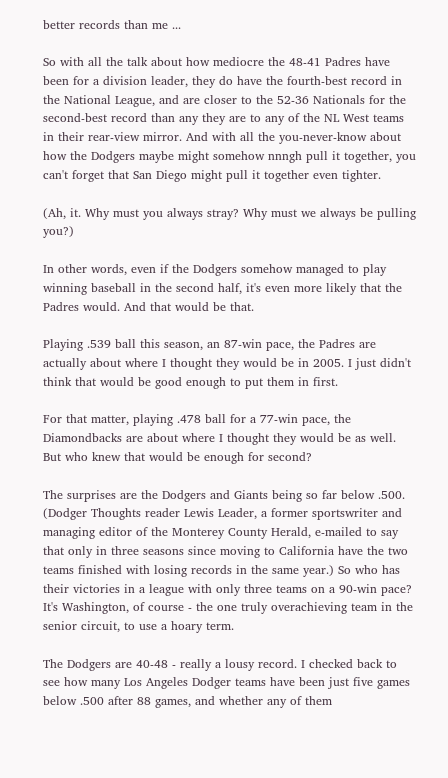better records than me ...

So with all the talk about how mediocre the 48-41 Padres have been for a division leader, they do have the fourth-best record in the National League, and are closer to the 52-36 Nationals for the second-best record than any they are to any of the NL West teams in their rear-view mirror. And with all the you-never-know about how the Dodgers maybe might somehow nnngh pull it together, you can't forget that San Diego might pull it together even tighter.

(Ah, it. Why must you always stray? Why must we always be pulling you?)

In other words, even if the Dodgers somehow managed to play winning baseball in the second half, it's even more likely that the Padres would. And that would be that.

Playing .539 ball this season, an 87-win pace, the Padres are actually about where I thought they would be in 2005. I just didn't think that would be good enough to put them in first.

For that matter, playing .478 ball for a 77-win pace, the Diamondbacks are about where I thought they would be as well. But who knew that would be enough for second?

The surprises are the Dodgers and Giants being so far below .500. (Dodger Thoughts reader Lewis Leader, a former sportswriter and managing editor of the Monterey County Herald, e-mailed to say that only in three seasons since moving to California have the two teams finished with losing records in the same year.) So who has their victories in a league with only three teams on a 90-win pace? It's Washington, of course - the one truly overachieving team in the senior circuit, to use a hoary term.

The Dodgers are 40-48 - really a lousy record. I checked back to see how many Los Angeles Dodger teams have been just five games below .500 after 88 games, and whether any of them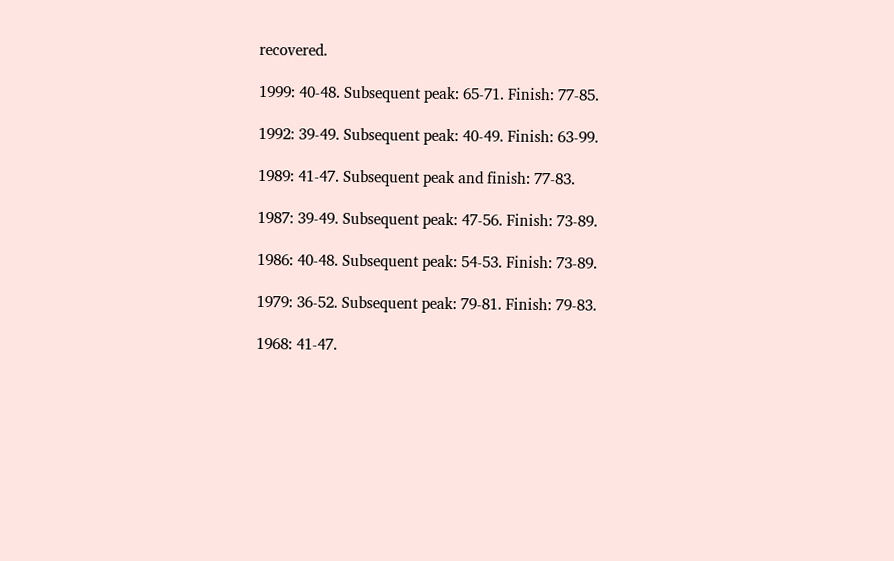recovered.

1999: 40-48. Subsequent peak: 65-71. Finish: 77-85.

1992: 39-49. Subsequent peak: 40-49. Finish: 63-99.

1989: 41-47. Subsequent peak and finish: 77-83.

1987: 39-49. Subsequent peak: 47-56. Finish: 73-89.

1986: 40-48. Subsequent peak: 54-53. Finish: 73-89.

1979: 36-52. Subsequent peak: 79-81. Finish: 79-83.

1968: 41-47.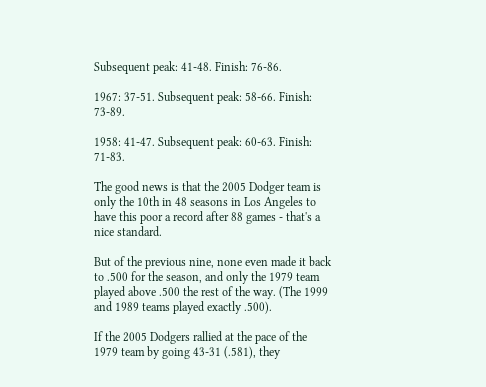Subsequent peak: 41-48. Finish: 76-86.

1967: 37-51. Subsequent peak: 58-66. Finish: 73-89.

1958: 41-47. Subsequent peak: 60-63. Finish: 71-83.

The good news is that the 2005 Dodger team is only the 10th in 48 seasons in Los Angeles to have this poor a record after 88 games - that's a nice standard.

But of the previous nine, none even made it back to .500 for the season, and only the 1979 team played above .500 the rest of the way. (The 1999 and 1989 teams played exactly .500).

If the 2005 Dodgers rallied at the pace of the 1979 team by going 43-31 (.581), they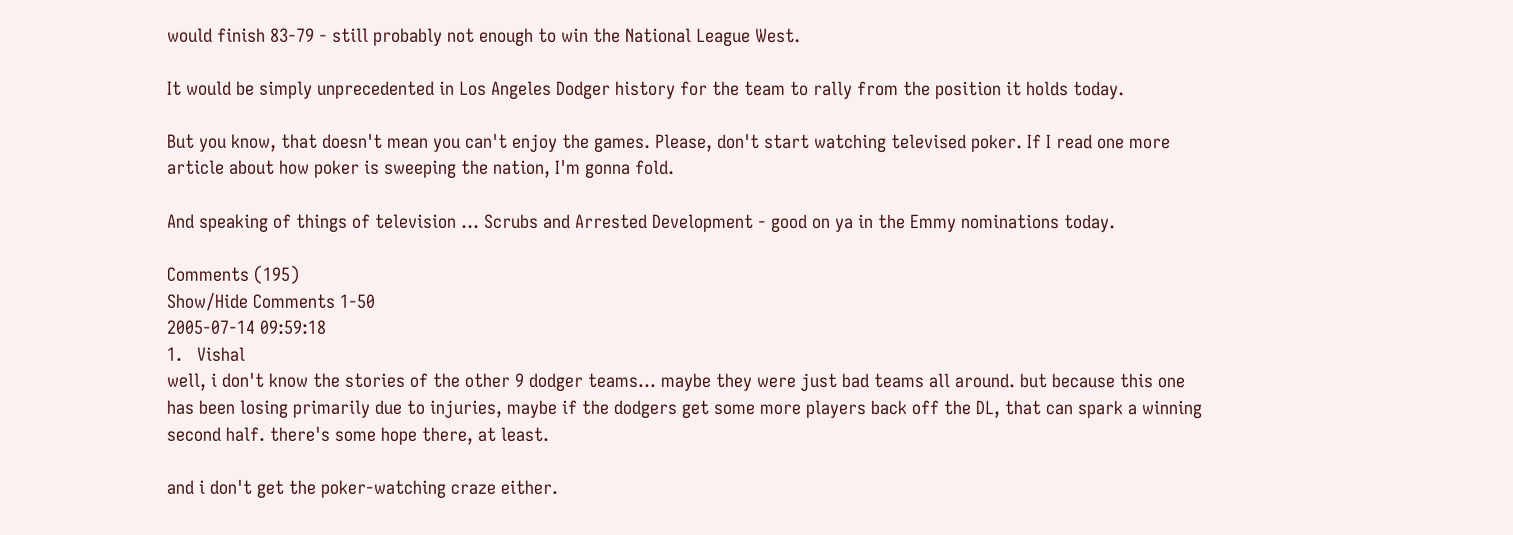would finish 83-79 - still probably not enough to win the National League West.

It would be simply unprecedented in Los Angeles Dodger history for the team to rally from the position it holds today.

But you know, that doesn't mean you can't enjoy the games. Please, don't start watching televised poker. If I read one more article about how poker is sweeping the nation, I'm gonna fold.

And speaking of things of television ... Scrubs and Arrested Development - good on ya in the Emmy nominations today.

Comments (195)
Show/Hide Comments 1-50
2005-07-14 09:59:18
1.   Vishal
well, i don't know the stories of the other 9 dodger teams... maybe they were just bad teams all around. but because this one has been losing primarily due to injuries, maybe if the dodgers get some more players back off the DL, that can spark a winning second half. there's some hope there, at least.

and i don't get the poker-watching craze either.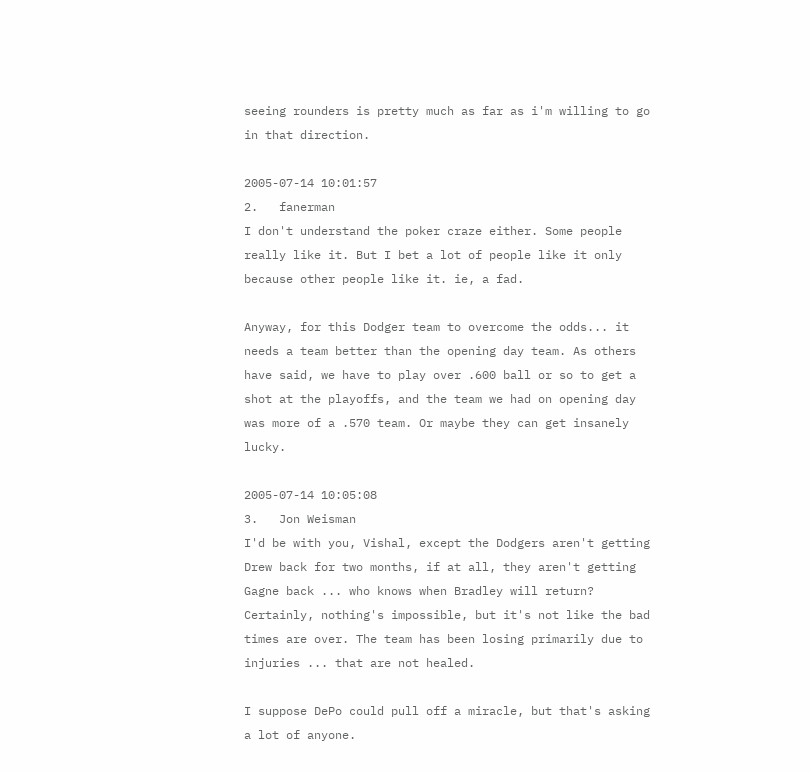seeing rounders is pretty much as far as i'm willing to go in that direction.

2005-07-14 10:01:57
2.   fanerman
I don't understand the poker craze either. Some people really like it. But I bet a lot of people like it only because other people like it. ie, a fad.

Anyway, for this Dodger team to overcome the odds... it needs a team better than the opening day team. As others have said, we have to play over .600 ball or so to get a shot at the playoffs, and the team we had on opening day was more of a .570 team. Or maybe they can get insanely lucky.

2005-07-14 10:05:08
3.   Jon Weisman
I'd be with you, Vishal, except the Dodgers aren't getting Drew back for two months, if at all, they aren't getting Gagne back ... who knows when Bradley will return? Certainly, nothing's impossible, but it's not like the bad times are over. The team has been losing primarily due to injuries ... that are not healed.

I suppose DePo could pull off a miracle, but that's asking a lot of anyone.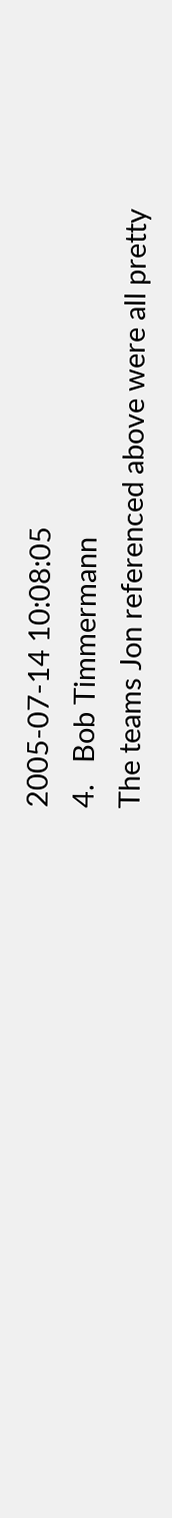2005-07-14 10:08:05
4.   Bob Timmermann
The teams Jon referenced above were all pretty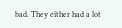bad. They either had a lot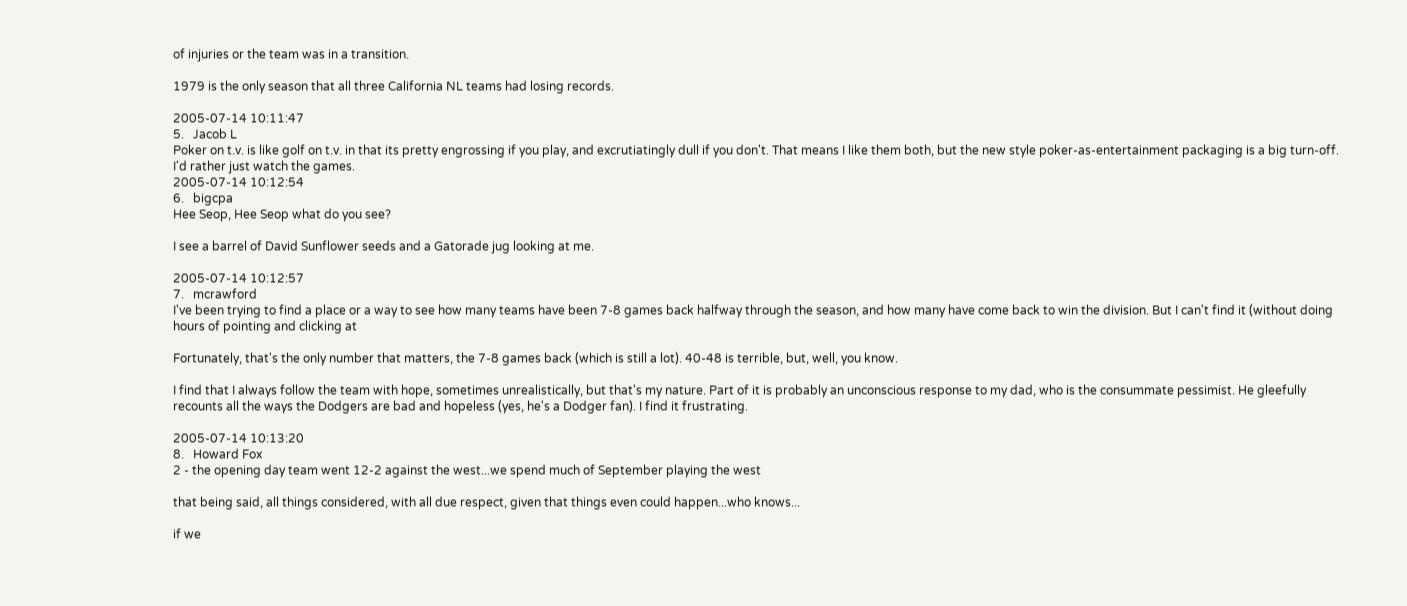of injuries or the team was in a transition.

1979 is the only season that all three California NL teams had losing records.

2005-07-14 10:11:47
5.   Jacob L
Poker on t.v. is like golf on t.v. in that its pretty engrossing if you play, and excrutiatingly dull if you don't. That means I like them both, but the new style poker-as-entertainment packaging is a big turn-off. I'd rather just watch the games.
2005-07-14 10:12:54
6.   bigcpa
Hee Seop, Hee Seop what do you see?

I see a barrel of David Sunflower seeds and a Gatorade jug looking at me.

2005-07-14 10:12:57
7.   mcrawford
I've been trying to find a place or a way to see how many teams have been 7-8 games back halfway through the season, and how many have come back to win the division. But I can't find it (without doing hours of pointing and clicking at

Fortunately, that's the only number that matters, the 7-8 games back (which is still a lot). 40-48 is terrible, but, well, you know.

I find that I always follow the team with hope, sometimes unrealistically, but that's my nature. Part of it is probably an unconscious response to my dad, who is the consummate pessimist. He gleefully recounts all the ways the Dodgers are bad and hopeless (yes, he's a Dodger fan). I find it frustrating.

2005-07-14 10:13:20
8.   Howard Fox
2 - the opening day team went 12-2 against the west...we spend much of September playing the west

that being said, all things considered, with all due respect, given that things even could happen...who knows...

if we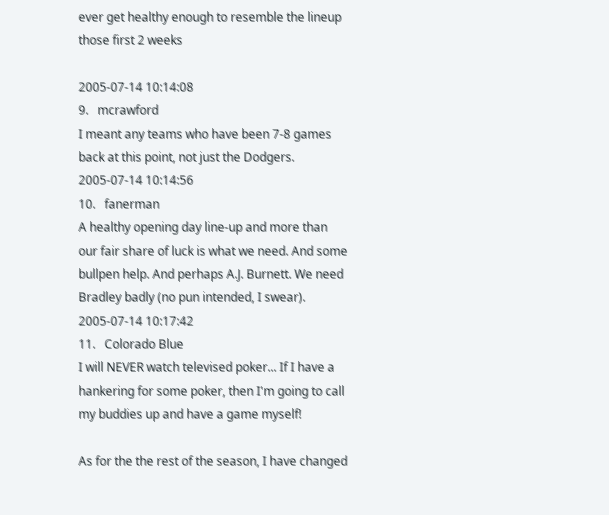ever get healthy enough to resemble the lineup those first 2 weeks

2005-07-14 10:14:08
9.   mcrawford
I meant any teams who have been 7-8 games back at this point, not just the Dodgers.
2005-07-14 10:14:56
10.   fanerman
A healthy opening day line-up and more than our fair share of luck is what we need. And some bullpen help. And perhaps A.J. Burnett. We need Bradley badly (no pun intended, I swear).
2005-07-14 10:17:42
11.   Colorado Blue
I will NEVER watch televised poker... If I have a hankering for some poker, then I'm going to call my buddies up and have a game myself!

As for the the rest of the season, I have changed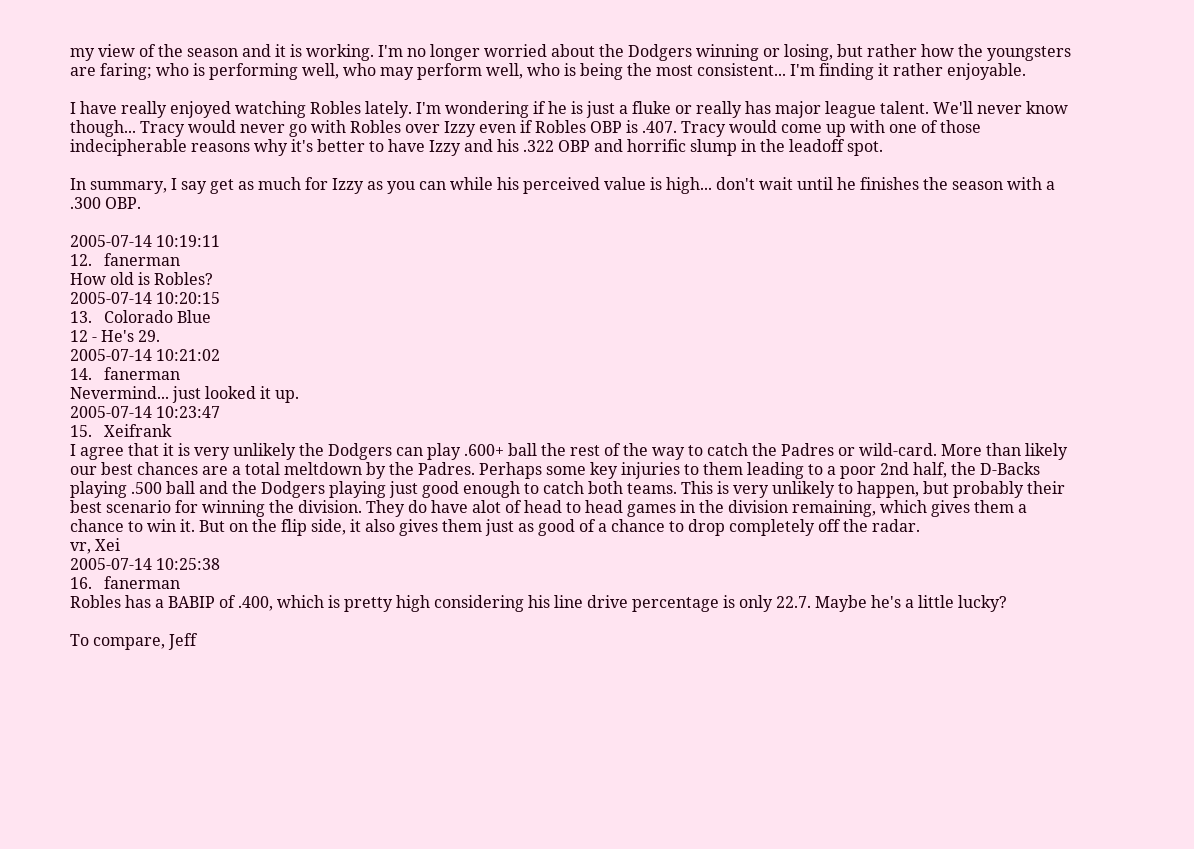my view of the season and it is working. I'm no longer worried about the Dodgers winning or losing, but rather how the youngsters are faring; who is performing well, who may perform well, who is being the most consistent... I'm finding it rather enjoyable.

I have really enjoyed watching Robles lately. I'm wondering if he is just a fluke or really has major league talent. We'll never know though... Tracy would never go with Robles over Izzy even if Robles OBP is .407. Tracy would come up with one of those indecipherable reasons why it's better to have Izzy and his .322 OBP and horrific slump in the leadoff spot.

In summary, I say get as much for Izzy as you can while his perceived value is high... don't wait until he finishes the season with a .300 OBP.

2005-07-14 10:19:11
12.   fanerman
How old is Robles?
2005-07-14 10:20:15
13.   Colorado Blue
12 - He's 29.
2005-07-14 10:21:02
14.   fanerman
Nevermind... just looked it up.
2005-07-14 10:23:47
15.   Xeifrank
I agree that it is very unlikely the Dodgers can play .600+ ball the rest of the way to catch the Padres or wild-card. More than likely our best chances are a total meltdown by the Padres. Perhaps some key injuries to them leading to a poor 2nd half, the D-Backs playing .500 ball and the Dodgers playing just good enough to catch both teams. This is very unlikely to happen, but probably their best scenario for winning the division. They do have alot of head to head games in the division remaining, which gives them a chance to win it. But on the flip side, it also gives them just as good of a chance to drop completely off the radar.
vr, Xei
2005-07-14 10:25:38
16.   fanerman
Robles has a BABIP of .400, which is pretty high considering his line drive percentage is only 22.7. Maybe he's a little lucky?

To compare, Jeff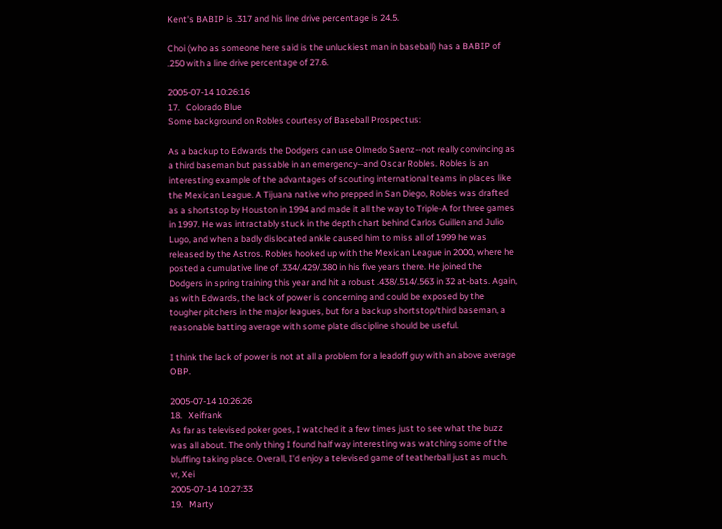Kent's BABIP is .317 and his line drive percentage is 24.5.

Choi (who as someone here said is the unluckiest man in baseball) has a BABIP of .250 with a line drive percentage of 27.6.

2005-07-14 10:26:16
17.   Colorado Blue
Some background on Robles courtesy of Baseball Prospectus:

As a backup to Edwards the Dodgers can use Olmedo Saenz--not really convincing as a third baseman but passable in an emergency--and Oscar Robles. Robles is an interesting example of the advantages of scouting international teams in places like the Mexican League. A Tijuana native who prepped in San Diego, Robles was drafted as a shortstop by Houston in 1994 and made it all the way to Triple-A for three games in 1997. He was intractably stuck in the depth chart behind Carlos Guillen and Julio Lugo, and when a badly dislocated ankle caused him to miss all of 1999 he was released by the Astros. Robles hooked up with the Mexican League in 2000, where he posted a cumulative line of .334/.429/.380 in his five years there. He joined the Dodgers in spring training this year and hit a robust .438/.514/.563 in 32 at-bats. Again, as with Edwards, the lack of power is concerning and could be exposed by the tougher pitchers in the major leagues, but for a backup shortstop/third baseman, a reasonable batting average with some plate discipline should be useful.

I think the lack of power is not at all a problem for a leadoff guy with an above average OBP.

2005-07-14 10:26:26
18.   Xeifrank
As far as televised poker goes, I watched it a few times just to see what the buzz was all about. The only thing I found half way interesting was watching some of the bluffing taking place. Overall, I'd enjoy a televised game of teatherball just as much.
vr, Xei
2005-07-14 10:27:33
19.   Marty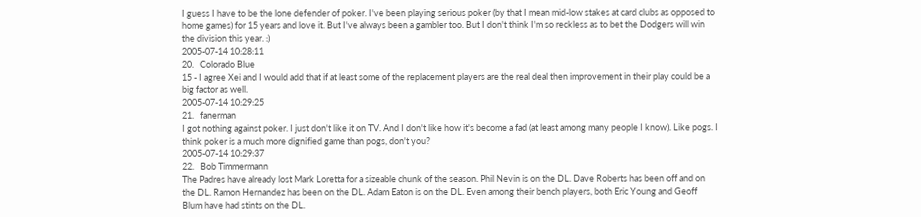I guess I have to be the lone defender of poker. I've been playing serious poker (by that I mean mid-low stakes at card clubs as opposed to home games) for 15 years and love it. But I've always been a gambler too. But I don't think I'm so reckless as to bet the Dodgers will win the division this year. :)
2005-07-14 10:28:11
20.   Colorado Blue
15 - I agree Xei and I would add that if at least some of the replacement players are the real deal then improvement in their play could be a big factor as well.
2005-07-14 10:29:25
21.   fanerman
I got nothing against poker. I just don't like it on TV. And I don't like how it's become a fad (at least among many people I know). Like pogs. I think poker is a much more dignified game than pogs, don't you?
2005-07-14 10:29:37
22.   Bob Timmermann
The Padres have already lost Mark Loretta for a sizeable chunk of the season. Phil Nevin is on the DL. Dave Roberts has been off and on the DL. Ramon Hernandez has been on the DL. Adam Eaton is on the DL. Even among their bench players, both Eric Young and Geoff Blum have had stints on the DL.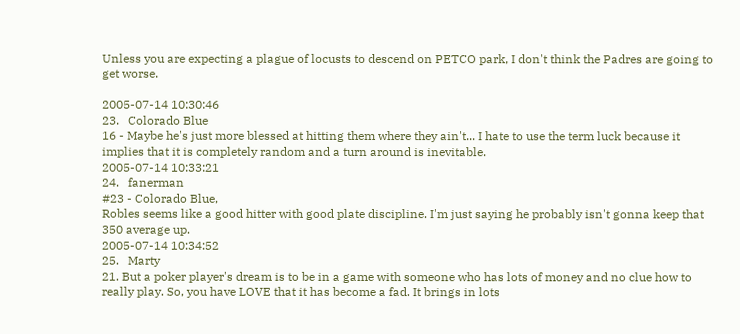Unless you are expecting a plague of locusts to descend on PETCO park, I don't think the Padres are going to get worse.

2005-07-14 10:30:46
23.   Colorado Blue
16 - Maybe he's just more blessed at hitting them where they ain't... I hate to use the term luck because it implies that it is completely random and a turn around is inevitable.
2005-07-14 10:33:21
24.   fanerman
#23 - Colorado Blue,
Robles seems like a good hitter with good plate discipline. I'm just saying he probably isn't gonna keep that 350 average up.
2005-07-14 10:34:52
25.   Marty
21. But a poker player's dream is to be in a game with someone who has lots of money and no clue how to really play. So, you have LOVE that it has become a fad. It brings in lots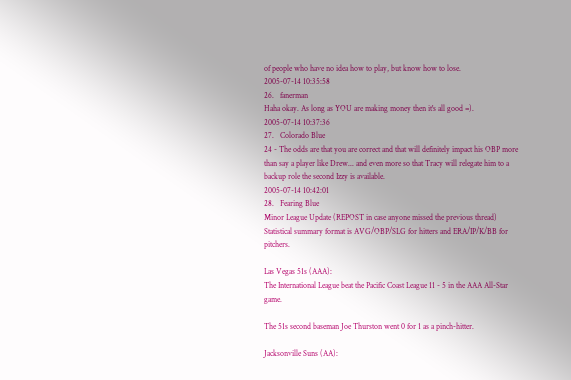of people who have no idea how to play, but know how to lose.
2005-07-14 10:35:58
26.   fanerman
Haha okay. As long as YOU are making money then it's all good =).
2005-07-14 10:37:36
27.   Colorado Blue
24 - The odds are that you are correct and that will definitely impact his OBP more than say a player like Drew... and even more so that Tracy will relegate him to a backup role the second Izzy is available.
2005-07-14 10:42:01
28.   Fearing Blue
Minor League Update (REPOST in case anyone missed the previous thread)
Statistical summary format is AVG/OBP/SLG for hitters and ERA/IP/K/BB for pitchers.

Las Vegas 51s (AAA):
The International League beat the Pacific Coast League 11 - 5 in the AAA All-Star game.

The 51s second baseman Joe Thurston went 0 for 1 as a pinch-hitter.

Jacksonville Suns (AA):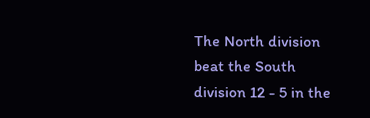The North division beat the South division 12 - 5 in the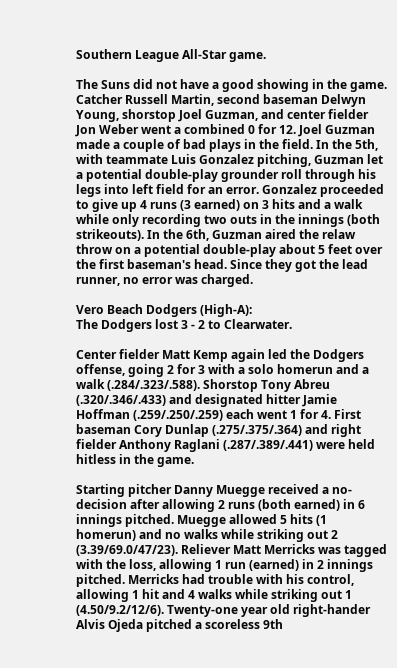Southern League All-Star game.

The Suns did not have a good showing in the game. Catcher Russell Martin, second baseman Delwyn Young, shorstop Joel Guzman, and center fielder Jon Weber went a combined 0 for 12. Joel Guzman made a couple of bad plays in the field. In the 5th, with teammate Luis Gonzalez pitching, Guzman let a potential double-play grounder roll through his legs into left field for an error. Gonzalez proceeded to give up 4 runs (3 earned) on 3 hits and a walk while only recording two outs in the innings (both strikeouts). In the 6th, Guzman aired the relaw throw on a potential double-play about 5 feet over the first baseman's head. Since they got the lead runner, no error was charged.

Vero Beach Dodgers (High-A):
The Dodgers lost 3 - 2 to Clearwater.

Center fielder Matt Kemp again led the Dodgers offense, going 2 for 3 with a solo homerun and a walk (.284/.323/.588). Shorstop Tony Abreu (.320/.346/.433) and designated hitter Jamie Hoffman (.259/.250/.259) each went 1 for 4. First baseman Cory Dunlap (.275/.375/.364) and right fielder Anthony Raglani (.287/.389/.441) were held hitless in the game.

Starting pitcher Danny Muegge received a no-decision after allowing 2 runs (both earned) in 6 innings pitched. Muegge allowed 5 hits (1 homerun) and no walks while striking out 2 (3.39/69.0/47/23). Reliever Matt Merricks was tagged with the loss, allowing 1 run (earned) in 2 innings pitched. Merricks had trouble with his control, allowing 1 hit and 4 walks while striking out 1 (4.50/9.2/12/6). Twenty-one year old right-hander Alvis Ojeda pitched a scoreless 9th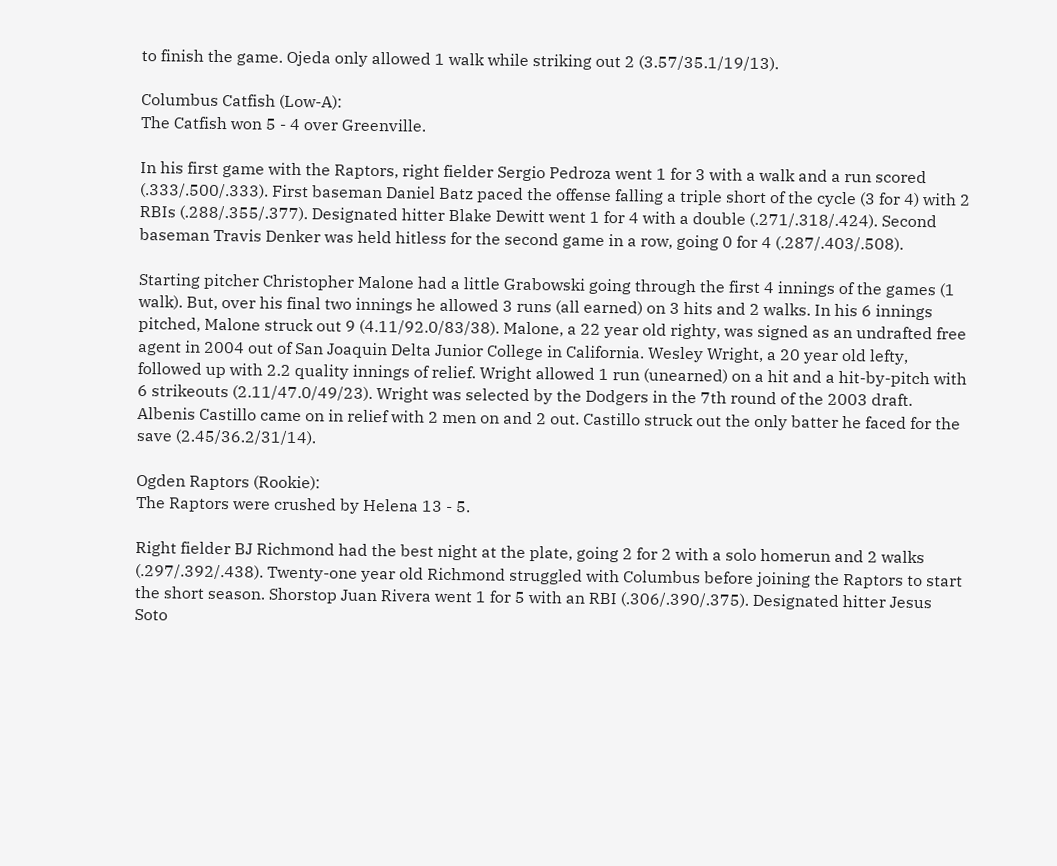to finish the game. Ojeda only allowed 1 walk while striking out 2 (3.57/35.1/19/13).

Columbus Catfish (Low-A):
The Catfish won 5 - 4 over Greenville.

In his first game with the Raptors, right fielder Sergio Pedroza went 1 for 3 with a walk and a run scored (.333/.500/.333). First baseman Daniel Batz paced the offense falling a triple short of the cycle (3 for 4) with 2 RBIs (.288/.355/.377). Designated hitter Blake Dewitt went 1 for 4 with a double (.271/.318/.424). Second baseman Travis Denker was held hitless for the second game in a row, going 0 for 4 (.287/.403/.508).

Starting pitcher Christopher Malone had a little Grabowski going through the first 4 innings of the games (1 walk). But, over his final two innings he allowed 3 runs (all earned) on 3 hits and 2 walks. In his 6 innings pitched, Malone struck out 9 (4.11/92.0/83/38). Malone, a 22 year old righty, was signed as an undrafted free agent in 2004 out of San Joaquin Delta Junior College in California. Wesley Wright, a 20 year old lefty, followed up with 2.2 quality innings of relief. Wright allowed 1 run (unearned) on a hit and a hit-by-pitch with 6 strikeouts (2.11/47.0/49/23). Wright was selected by the Dodgers in the 7th round of the 2003 draft. Albenis Castillo came on in relief with 2 men on and 2 out. Castillo struck out the only batter he faced for the save (2.45/36.2/31/14).

Ogden Raptors (Rookie):
The Raptors were crushed by Helena 13 - 5.

Right fielder BJ Richmond had the best night at the plate, going 2 for 2 with a solo homerun and 2 walks (.297/.392/.438). Twenty-one year old Richmond struggled with Columbus before joining the Raptors to start the short season. Shorstop Juan Rivera went 1 for 5 with an RBI (.306/.390/.375). Designated hitter Jesus Soto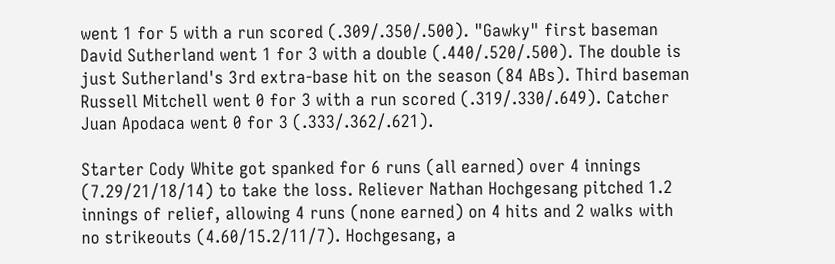went 1 for 5 with a run scored (.309/.350/.500). "Gawky" first baseman David Sutherland went 1 for 3 with a double (.440/.520/.500). The double is just Sutherland's 3rd extra-base hit on the season (84 ABs). Third baseman Russell Mitchell went 0 for 3 with a run scored (.319/.330/.649). Catcher Juan Apodaca went 0 for 3 (.333/.362/.621).

Starter Cody White got spanked for 6 runs (all earned) over 4 innings (7.29/21/18/14) to take the loss. Reliever Nathan Hochgesang pitched 1.2 innings of relief, allowing 4 runs (none earned) on 4 hits and 2 walks with no strikeouts (4.60/15.2/11/7). Hochgesang, a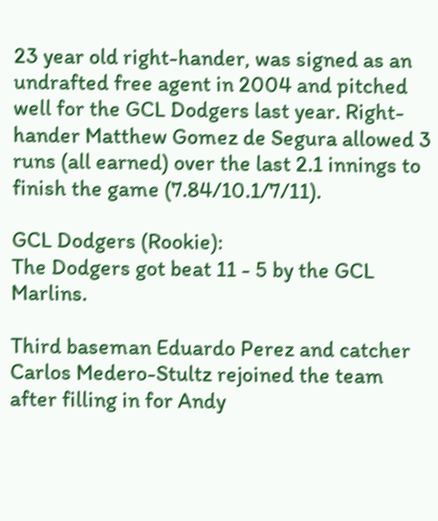23 year old right-hander, was signed as an undrafted free agent in 2004 and pitched well for the GCL Dodgers last year. Right-hander Matthew Gomez de Segura allowed 3 runs (all earned) over the last 2.1 innings to finish the game (7.84/10.1/7/11).

GCL Dodgers (Rookie):
The Dodgers got beat 11 - 5 by the GCL Marlins.

Third baseman Eduardo Perez and catcher Carlos Medero-Stultz rejoined the team after filling in for Andy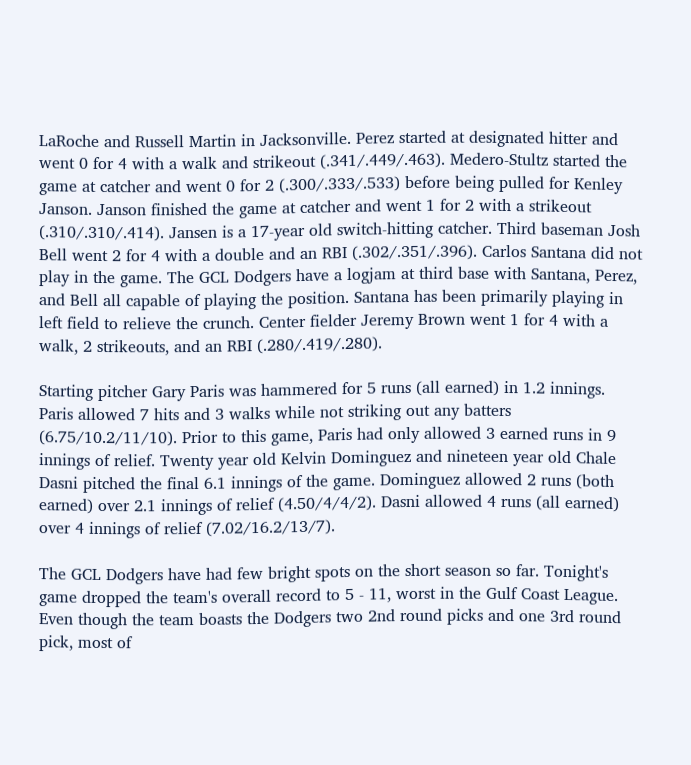LaRoche and Russell Martin in Jacksonville. Perez started at designated hitter and went 0 for 4 with a walk and strikeout (.341/.449/.463). Medero-Stultz started the game at catcher and went 0 for 2 (.300/.333/.533) before being pulled for Kenley Janson. Janson finished the game at catcher and went 1 for 2 with a strikeout (.310/.310/.414). Jansen is a 17-year old switch-hitting catcher. Third baseman Josh Bell went 2 for 4 with a double and an RBI (.302/.351/.396). Carlos Santana did not play in the game. The GCL Dodgers have a logjam at third base with Santana, Perez, and Bell all capable of playing the position. Santana has been primarily playing in left field to relieve the crunch. Center fielder Jeremy Brown went 1 for 4 with a walk, 2 strikeouts, and an RBI (.280/.419/.280).

Starting pitcher Gary Paris was hammered for 5 runs (all earned) in 1.2 innings. Paris allowed 7 hits and 3 walks while not striking out any batters (6.75/10.2/11/10). Prior to this game, Paris had only allowed 3 earned runs in 9 innings of relief. Twenty year old Kelvin Dominguez and nineteen year old Chale Dasni pitched the final 6.1 innings of the game. Dominguez allowed 2 runs (both earned) over 2.1 innings of relief (4.50/4/4/2). Dasni allowed 4 runs (all earned) over 4 innings of relief (7.02/16.2/13/7).

The GCL Dodgers have had few bright spots on the short season so far. Tonight's game dropped the team's overall record to 5 - 11, worst in the Gulf Coast League. Even though the team boasts the Dodgers two 2nd round picks and one 3rd round pick, most of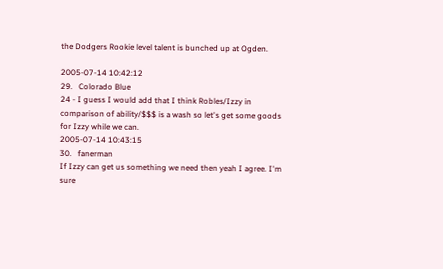the Dodgers Rookie level talent is bunched up at Ogden.

2005-07-14 10:42:12
29.   Colorado Blue
24 - I guess I would add that I think Robles/Izzy in comparison of ability/$$$ is a wash so let's get some goods for Izzy while we can.
2005-07-14 10:43:15
30.   fanerman
If Izzy can get us something we need then yeah I agree. I'm sure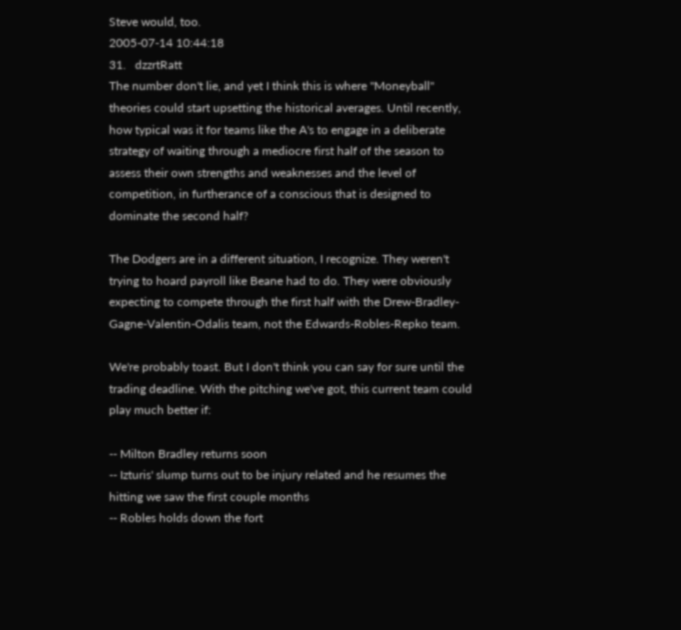Steve would, too.
2005-07-14 10:44:18
31.   dzzrtRatt
The number don't lie, and yet I think this is where "Moneyball" theories could start upsetting the historical averages. Until recently, how typical was it for teams like the A's to engage in a deliberate strategy of waiting through a mediocre first half of the season to assess their own strengths and weaknesses and the level of competition, in furtherance of a conscious that is designed to dominate the second half?

The Dodgers are in a different situation, I recognize. They weren't trying to hoard payroll like Beane had to do. They were obviously expecting to compete through the first half with the Drew-Bradley-Gagne-Valentin-Odalis team, not the Edwards-Robles-Repko team.

We're probably toast. But I don't think you can say for sure until the trading deadline. With the pitching we've got, this current team could play much better if:

-- Milton Bradley returns soon
-- Izturis' slump turns out to be injury related and he resumes the hitting we saw the first couple months
-- Robles holds down the fort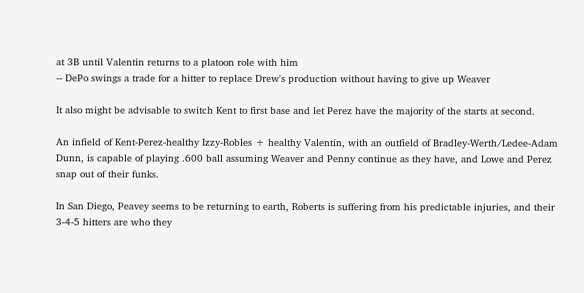at 3B until Valentin returns to a platoon role with him
-- DePo swings a trade for a hitter to replace Drew's production without having to give up Weaver

It also might be advisable to switch Kent to first base and let Perez have the majority of the starts at second.

An infield of Kent-Perez-healthy Izzy-Robles + healthy Valentin, with an outfield of Bradley-Werth/Ledee-Adam Dunn, is capable of playing .600 ball assuming Weaver and Penny continue as they have, and Lowe and Perez snap out of their funks.

In San Diego, Peavey seems to be returning to earth, Roberts is suffering from his predictable injuries, and their 3-4-5 hitters are who they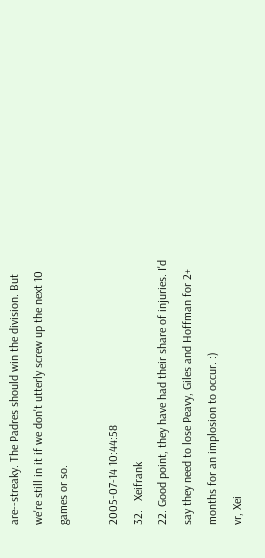are--streaky. The Padres should win the division. But we're still in it if we don't utterly screw up the next 10 games or so.

2005-07-14 10:44:58
32.   Xeifrank
22. Good point, they have had their share of injuries. I'd say they need to lose Peavy, Giles and Hoffman for 2+ months for an implosion to occur. :)
vr, Xei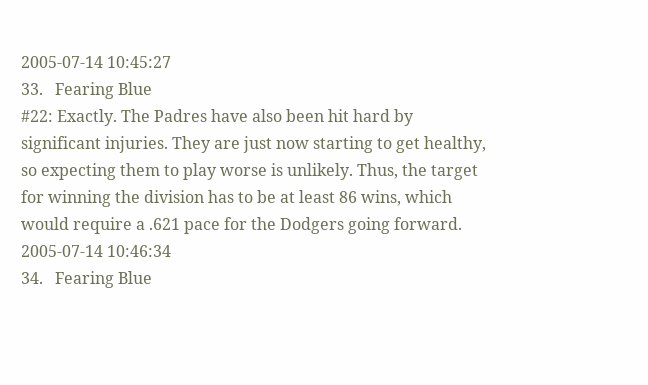2005-07-14 10:45:27
33.   Fearing Blue
#22: Exactly. The Padres have also been hit hard by significant injuries. They are just now starting to get healthy, so expecting them to play worse is unlikely. Thus, the target for winning the division has to be at least 86 wins, which would require a .621 pace for the Dodgers going forward.
2005-07-14 10:46:34
34.   Fearing Blue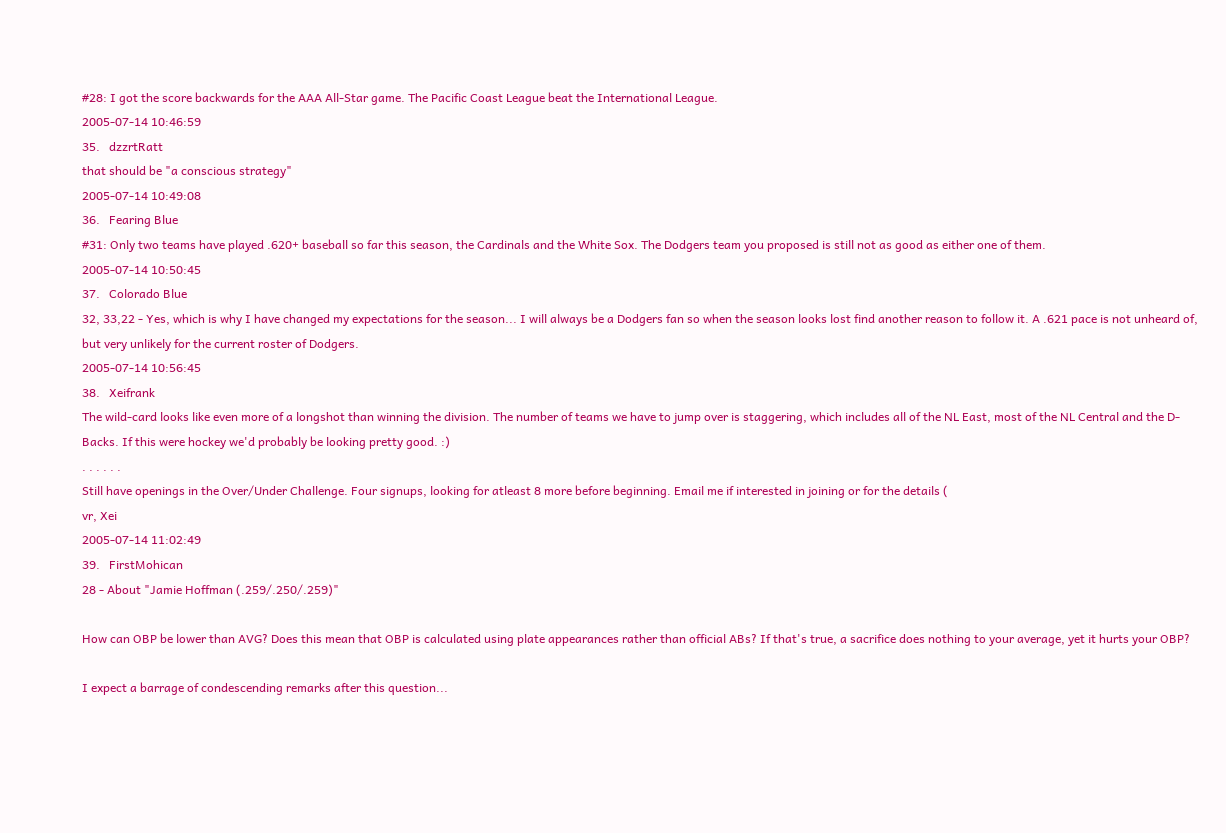#28: I got the score backwards for the AAA All-Star game. The Pacific Coast League beat the International League.
2005-07-14 10:46:59
35.   dzzrtRatt
that should be "a conscious strategy"
2005-07-14 10:49:08
36.   Fearing Blue
#31: Only two teams have played .620+ baseball so far this season, the Cardinals and the White Sox. The Dodgers team you proposed is still not as good as either one of them.
2005-07-14 10:50:45
37.   Colorado Blue
32, 33,22 - Yes, which is why I have changed my expectations for the season... I will always be a Dodgers fan so when the season looks lost find another reason to follow it. A .621 pace is not unheard of, but very unlikely for the current roster of Dodgers.
2005-07-14 10:56:45
38.   Xeifrank
The wild-card looks like even more of a longshot than winning the division. The number of teams we have to jump over is staggering, which includes all of the NL East, most of the NL Central and the D-Backs. If this were hockey we'd probably be looking pretty good. :)
. . . . . .
Still have openings in the Over/Under Challenge. Four signups, looking for atleast 8 more before beginning. Email me if interested in joining or for the details (
vr, Xei
2005-07-14 11:02:49
39.   FirstMohican
28 - About "Jamie Hoffman (.259/.250/.259)"

How can OBP be lower than AVG? Does this mean that OBP is calculated using plate appearances rather than official ABs? If that's true, a sacrifice does nothing to your average, yet it hurts your OBP?

I expect a barrage of condescending remarks after this question...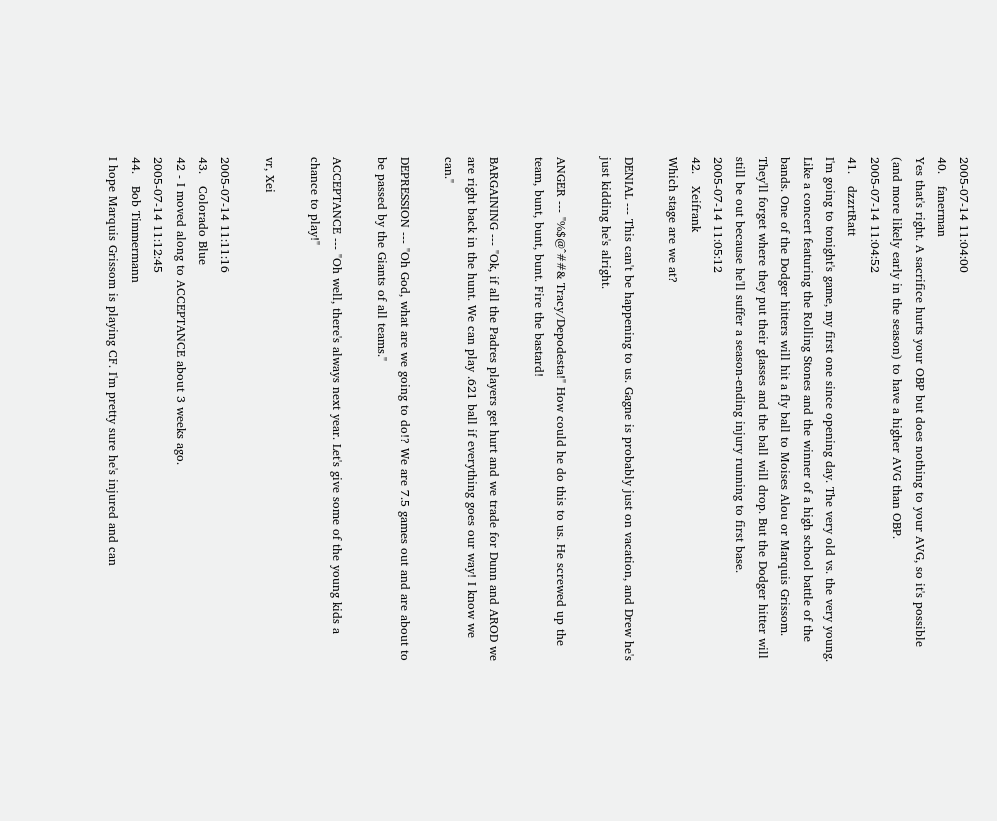2005-07-14 11:04:00
40.   fanerman
Yes that's right. A sacrifice hurts your OBP but does nothing to your AVG, so it's possible (and more likely early in the season) to have a higher AVG than OBP.
2005-07-14 11:04:52
41.   dzzrtRatt
I'm going to tonight's game, my first one since opening day. The very old vs. the very young. Like a concert featuring the Rolling Stones and the winner of a high school battle of the bands. One of the Dodger hitters will hit a fly ball to Moises Alou or Marquis Grissom. They'll forget where they put their glasses and the ball will drop. But the Dodger hitter will still be out because he'll suffer a season-ending injury running to first base.
2005-07-14 11:05:12
42.   Xeifrank
Which stage are we at?

DENIAL --- This can't be happening to us. Gagne is probably just on vacation, and Drew he's just kidding he's alright.

ANGER --- "%$@^##& Tracy/Depodesta!" How could he do this to us. He screwed up the team, bunt, bunt, bunt. Fire the bastard!

BARGAINING --- "Ok, if all the Padres players get hurt and we trade for Dunn and AROD we are right back in the hunt. We can play .621 ball if everything goes our way! I know we can."

DEPRESSION --- "Oh God, what are we going to do!? We are 7.5 games out and are about to be passed by the Giants of all teams."

ACCEPTANCE --- "Oh well, there's always next year. Let's give some of the young kids a chance to play!"

vr, Xei

2005-07-14 11:11:16
43.   Colorado Blue
42 - I moved along to ACCEPTANCE about 3 weeks ago.
2005-07-14 11:12:45
44.   Bob Timmermann
I hope Marquis Grissom is playing CF. I'm pretty sure he's injured and can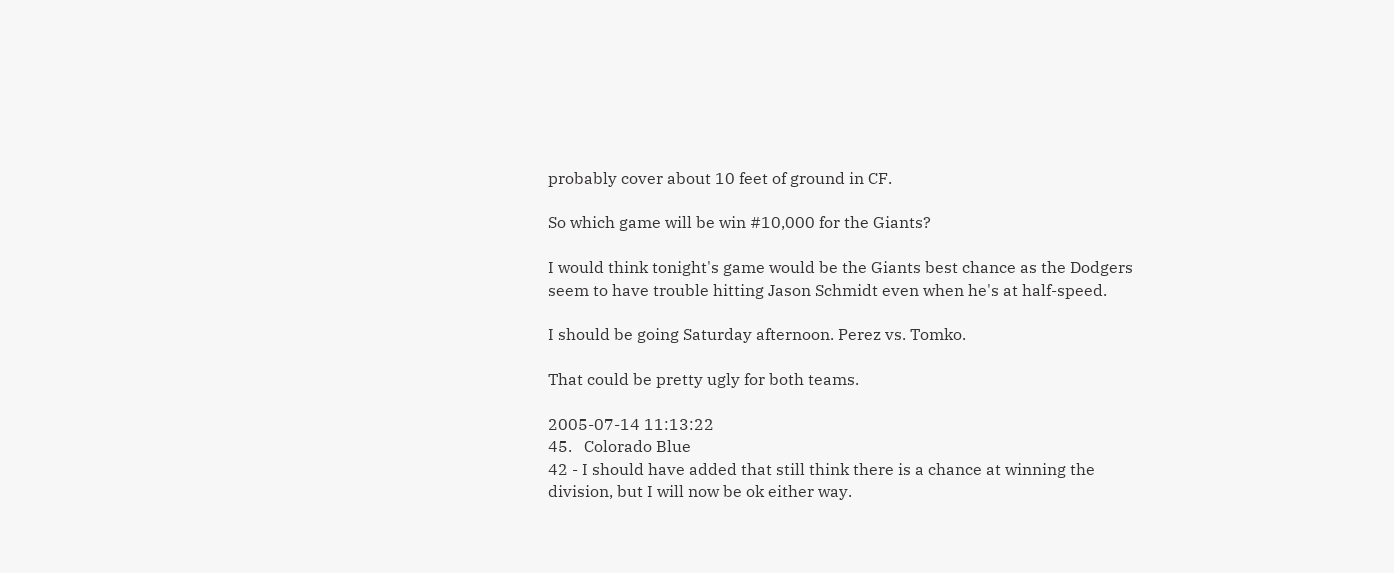probably cover about 10 feet of ground in CF.

So which game will be win #10,000 for the Giants?

I would think tonight's game would be the Giants best chance as the Dodgers seem to have trouble hitting Jason Schmidt even when he's at half-speed.

I should be going Saturday afternoon. Perez vs. Tomko.

That could be pretty ugly for both teams.

2005-07-14 11:13:22
45.   Colorado Blue
42 - I should have added that still think there is a chance at winning the division, but I will now be ok either way.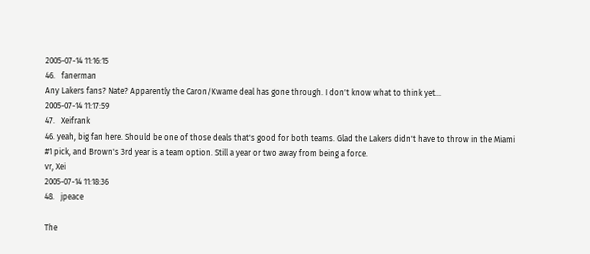2005-07-14 11:16:15
46.   fanerman
Any Lakers fans? Nate? Apparently the Caron/Kwame deal has gone through. I don't know what to think yet...
2005-07-14 11:17:59
47.   Xeifrank
46. yeah, big fan here. Should be one of those deals that's good for both teams. Glad the Lakers didn't have to throw in the Miami #1 pick, and Brown's 3rd year is a team option. Still a year or two away from being a force.
vr, Xei
2005-07-14 11:18:36
48.   jpeace

The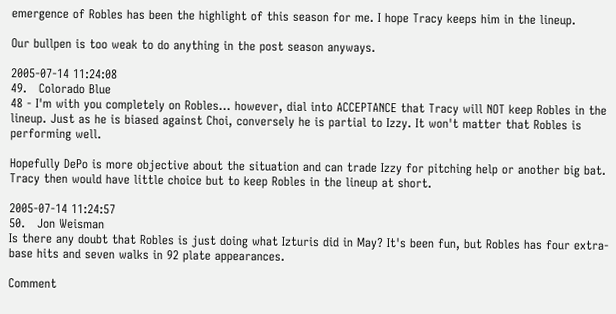emergence of Robles has been the highlight of this season for me. I hope Tracy keeps him in the lineup.

Our bullpen is too weak to do anything in the post season anyways.

2005-07-14 11:24:08
49.   Colorado Blue
48 - I'm with you completely on Robles... however, dial into ACCEPTANCE that Tracy will NOT keep Robles in the lineup. Just as he is biased against Choi, conversely he is partial to Izzy. It won't matter that Robles is performing well.

Hopefully DePo is more objective about the situation and can trade Izzy for pitching help or another big bat. Tracy then would have little choice but to keep Robles in the lineup at short.

2005-07-14 11:24:57
50.   Jon Weisman
Is there any doubt that Robles is just doing what Izturis did in May? It's been fun, but Robles has four extra-base hits and seven walks in 92 plate appearances.

Comment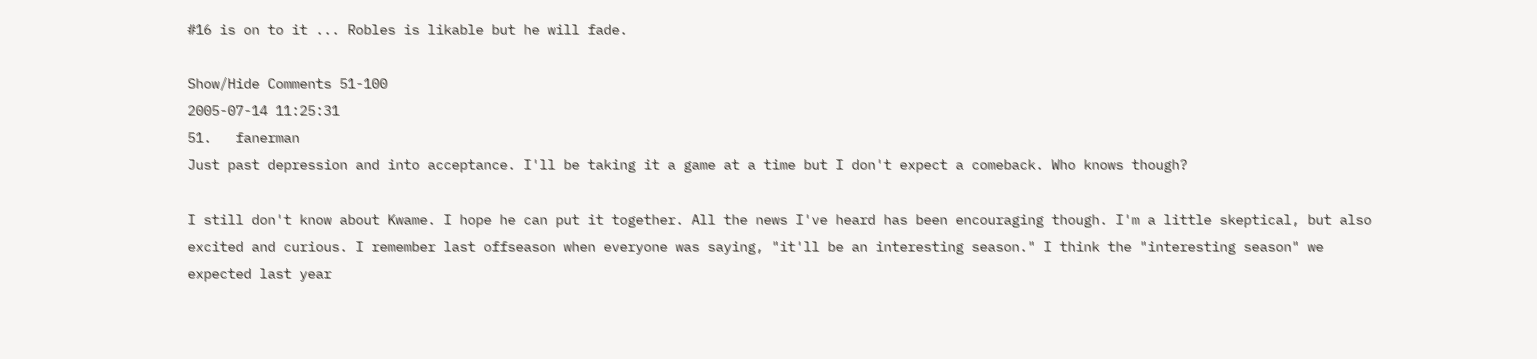#16 is on to it ... Robles is likable but he will fade.

Show/Hide Comments 51-100
2005-07-14 11:25:31
51.   fanerman
Just past depression and into acceptance. I'll be taking it a game at a time but I don't expect a comeback. Who knows though?

I still don't know about Kwame. I hope he can put it together. All the news I've heard has been encouraging though. I'm a little skeptical, but also excited and curious. I remember last offseason when everyone was saying, "it'll be an interesting season." I think the "interesting season" we expected last year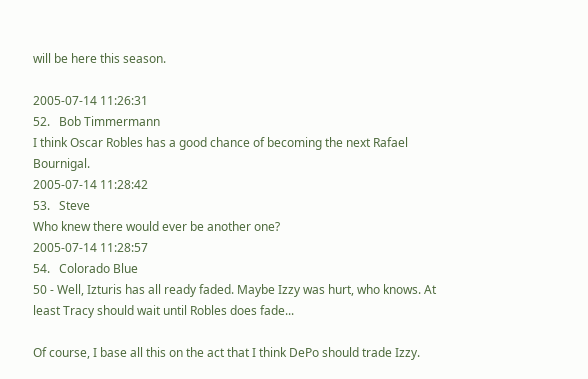will be here this season.

2005-07-14 11:26:31
52.   Bob Timmermann
I think Oscar Robles has a good chance of becoming the next Rafael Bournigal.
2005-07-14 11:28:42
53.   Steve
Who knew there would ever be another one?
2005-07-14 11:28:57
54.   Colorado Blue
50 - Well, Izturis has all ready faded. Maybe Izzy was hurt, who knows. At least Tracy should wait until Robles does fade...

Of course, I base all this on the act that I think DePo should trade Izzy.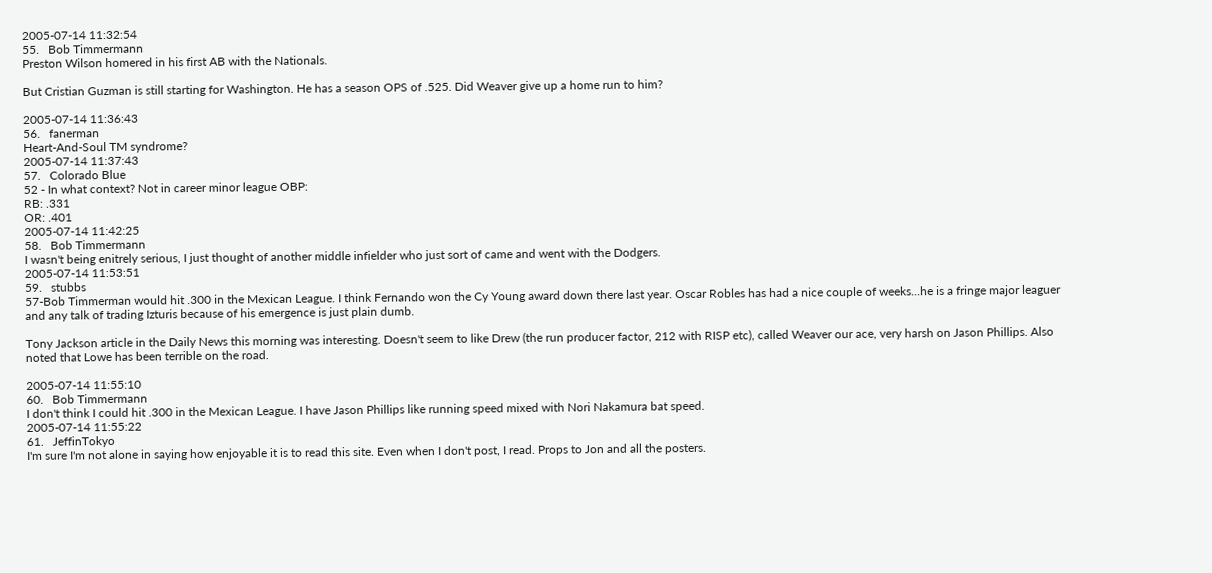2005-07-14 11:32:54
55.   Bob Timmermann
Preston Wilson homered in his first AB with the Nationals.

But Cristian Guzman is still starting for Washington. He has a season OPS of .525. Did Weaver give up a home run to him?

2005-07-14 11:36:43
56.   fanerman
Heart-And-Soul TM syndrome?
2005-07-14 11:37:43
57.   Colorado Blue
52 - In what context? Not in career minor league OBP:
RB: .331
OR: .401
2005-07-14 11:42:25
58.   Bob Timmermann
I wasn't being enitrely serious, I just thought of another middle infielder who just sort of came and went with the Dodgers.
2005-07-14 11:53:51
59.   stubbs
57-Bob Timmerman would hit .300 in the Mexican League. I think Fernando won the Cy Young award down there last year. Oscar Robles has had a nice couple of weeks...he is a fringe major leaguer and any talk of trading Izturis because of his emergence is just plain dumb.

Tony Jackson article in the Daily News this morning was interesting. Doesn't seem to like Drew (the run producer factor, 212 with RISP etc), called Weaver our ace, very harsh on Jason Phillips. Also noted that Lowe has been terrible on the road.

2005-07-14 11:55:10
60.   Bob Timmermann
I don't think I could hit .300 in the Mexican League. I have Jason Phillips like running speed mixed with Nori Nakamura bat speed.
2005-07-14 11:55:22
61.   JeffinTokyo
I'm sure I'm not alone in saying how enjoyable it is to read this site. Even when I don't post, I read. Props to Jon and all the posters.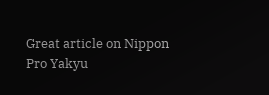Great article on Nippon Pro Yakyu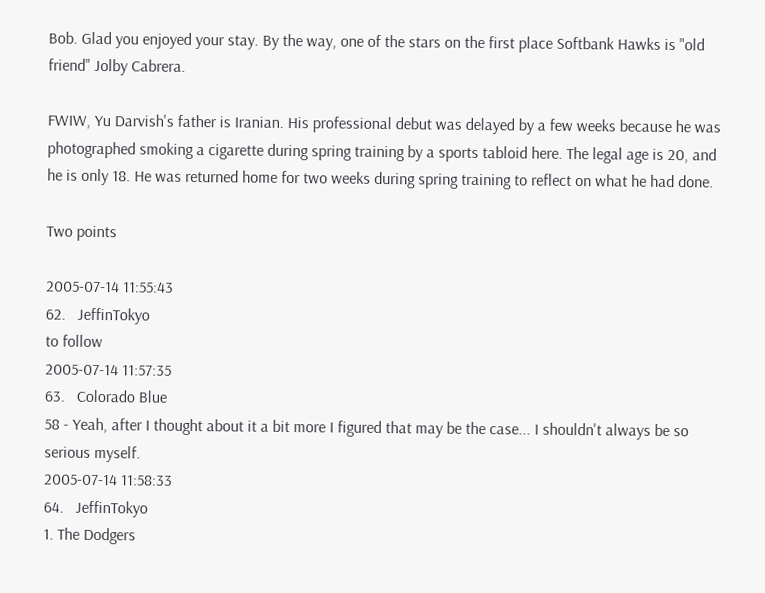Bob. Glad you enjoyed your stay. By the way, one of the stars on the first place Softbank Hawks is "old friend" Jolby Cabrera.

FWIW, Yu Darvish's father is Iranian. His professional debut was delayed by a few weeks because he was photographed smoking a cigarette during spring training by a sports tabloid here. The legal age is 20, and he is only 18. He was returned home for two weeks during spring training to reflect on what he had done.

Two points

2005-07-14 11:55:43
62.   JeffinTokyo
to follow
2005-07-14 11:57:35
63.   Colorado Blue
58 - Yeah, after I thought about it a bit more I figured that may be the case... I shouldn't always be so serious myself.
2005-07-14 11:58:33
64.   JeffinTokyo
1. The Dodgers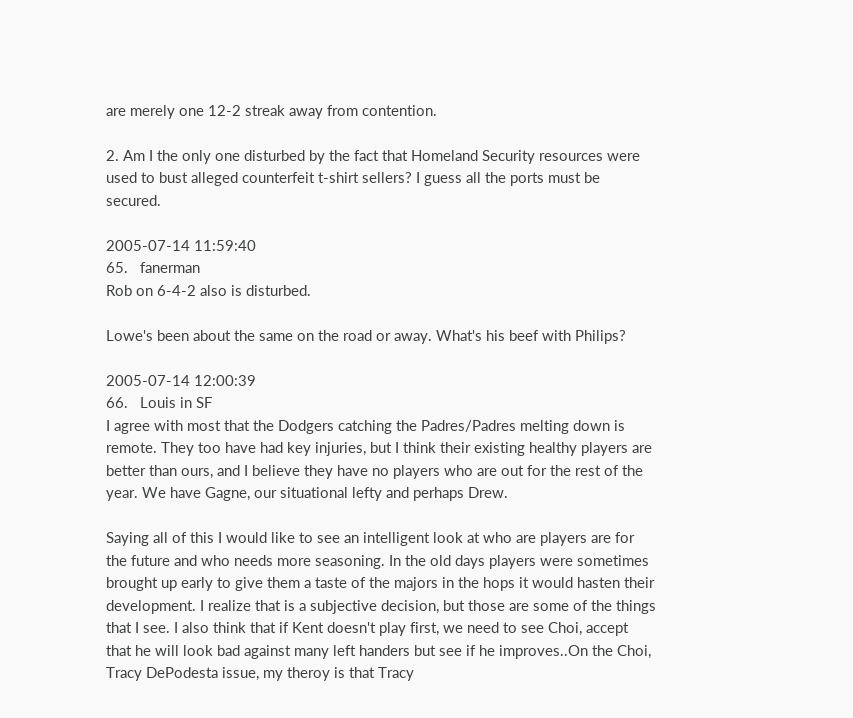are merely one 12-2 streak away from contention.

2. Am I the only one disturbed by the fact that Homeland Security resources were used to bust alleged counterfeit t-shirt sellers? I guess all the ports must be secured.

2005-07-14 11:59:40
65.   fanerman
Rob on 6-4-2 also is disturbed.

Lowe's been about the same on the road or away. What's his beef with Philips?

2005-07-14 12:00:39
66.   Louis in SF
I agree with most that the Dodgers catching the Padres/Padres melting down is remote. They too have had key injuries, but I think their existing healthy players are better than ours, and I believe they have no players who are out for the rest of the year. We have Gagne, our situational lefty and perhaps Drew.

Saying all of this I would like to see an intelligent look at who are players are for the future and who needs more seasoning. In the old days players were sometimes brought up early to give them a taste of the majors in the hops it would hasten their development. I realize that is a subjective decision, but those are some of the things that I see. I also think that if Kent doesn't play first, we need to see Choi, accept that he will look bad against many left handers but see if he improves..On the Choi, Tracy DePodesta issue, my theroy is that Tracy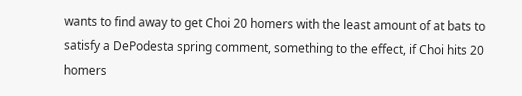wants to find away to get Choi 20 homers with the least amount of at bats to satisfy a DePodesta spring comment, something to the effect, if Choi hits 20 homers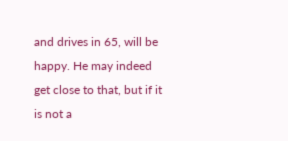and drives in 65, will be happy. He may indeed get close to that, but if it is not a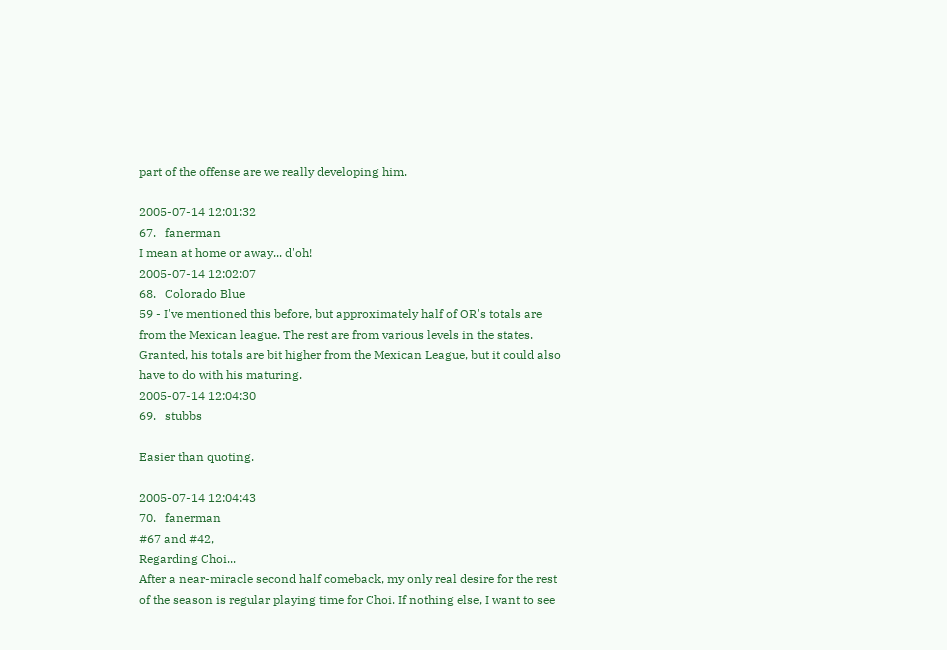part of the offense are we really developing him.

2005-07-14 12:01:32
67.   fanerman
I mean at home or away... d'oh!
2005-07-14 12:02:07
68.   Colorado Blue
59 - I've mentioned this before, but approximately half of OR's totals are from the Mexican league. The rest are from various levels in the states. Granted, his totals are bit higher from the Mexican League, but it could also have to do with his maturing.
2005-07-14 12:04:30
69.   stubbs

Easier than quoting.

2005-07-14 12:04:43
70.   fanerman
#67 and #42,
Regarding Choi...
After a near-miracle second half comeback, my only real desire for the rest of the season is regular playing time for Choi. If nothing else, I want to see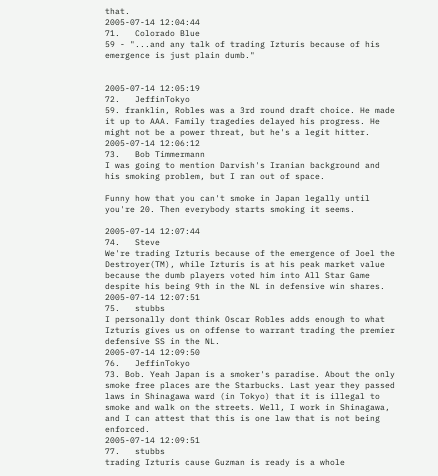that.
2005-07-14 12:04:44
71.   Colorado Blue
59 - "...and any talk of trading Izturis because of his emergence is just plain dumb."


2005-07-14 12:05:19
72.   JeffinTokyo
59. franklin, Robles was a 3rd round draft choice. He made it up to AAA. Family tragedies delayed his progress. He might not be a power threat, but he's a legit hitter.
2005-07-14 12:06:12
73.   Bob Timmermann
I was going to mention Darvish's Iranian background and his smoking problem, but I ran out of space.

Funny how that you can't smoke in Japan legally until you're 20. Then everybody starts smoking it seems.

2005-07-14 12:07:44
74.   Steve
We're trading Izturis because of the emergence of Joel the Destroyer(TM), while Izturis is at his peak market value because the dumb players voted him into All Star Game despite his being 9th in the NL in defensive win shares.
2005-07-14 12:07:51
75.   stubbs
I personally dont think Oscar Robles adds enough to what Izturis gives us on offense to warrant trading the premier defensive SS in the NL.
2005-07-14 12:09:50
76.   JeffinTokyo
73. Bob. Yeah Japan is a smoker's paradise. About the only smoke free places are the Starbucks. Last year they passed laws in Shinagawa ward (in Tokyo) that it is illegal to smoke and walk on the streets. Well, I work in Shinagawa, and I can attest that this is one law that is not being enforced.
2005-07-14 12:09:51
77.   stubbs
trading Izturis cause Guzman is ready is a whole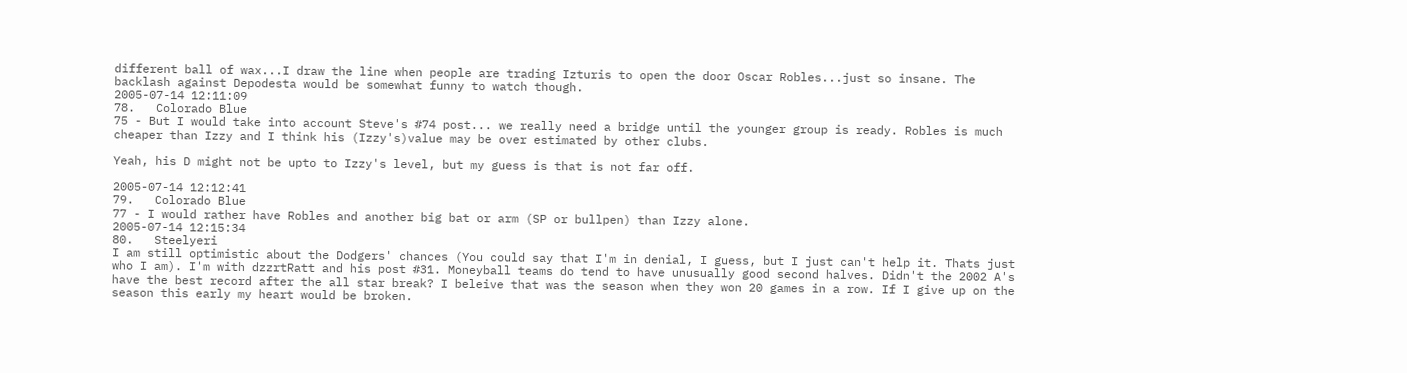different ball of wax...I draw the line when people are trading Izturis to open the door Oscar Robles...just so insane. The backlash against Depodesta would be somewhat funny to watch though.
2005-07-14 12:11:09
78.   Colorado Blue
75 - But I would take into account Steve's #74 post... we really need a bridge until the younger group is ready. Robles is much cheaper than Izzy and I think his (Izzy's)value may be over estimated by other clubs.

Yeah, his D might not be upto to Izzy's level, but my guess is that is not far off.

2005-07-14 12:12:41
79.   Colorado Blue
77 - I would rather have Robles and another big bat or arm (SP or bullpen) than Izzy alone.
2005-07-14 12:15:34
80.   Steelyeri
I am still optimistic about the Dodgers' chances (You could say that I'm in denial, I guess, but I just can't help it. Thats just who I am). I'm with dzzrtRatt and his post #31. Moneyball teams do tend to have unusually good second halves. Didn't the 2002 A's have the best record after the all star break? I beleive that was the season when they won 20 games in a row. If I give up on the season this early my heart would be broken.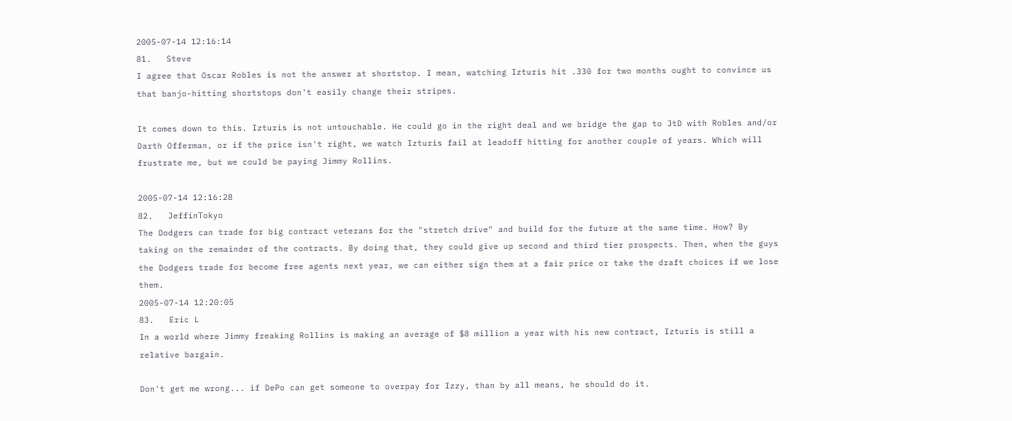2005-07-14 12:16:14
81.   Steve
I agree that Oscar Robles is not the answer at shortstop. I mean, watching Izturis hit .330 for two months ought to convince us that banjo-hitting shortstops don't easily change their stripes.

It comes down to this. Izturis is not untouchable. He could go in the right deal and we bridge the gap to JtD with Robles and/or Darth Offerman, or if the price isn't right, we watch Izturis fail at leadoff hitting for another couple of years. Which will frustrate me, but we could be paying Jimmy Rollins.

2005-07-14 12:16:28
82.   JeffinTokyo
The Dodgers can trade for big contract veterans for the "stretch drive" and build for the future at the same time. How? By taking on the remainder of the contracts. By doing that, they could give up second and third tier prospects. Then, when the guys the Dodgers trade for become free agents next year, we can either sign them at a fair price or take the draft choices if we lose them.
2005-07-14 12:20:05
83.   Eric L
In a world where Jimmy freaking Rollins is making an average of $8 million a year with his new contract, Izturis is still a relative bargain.

Don't get me wrong... if DePo can get someone to overpay for Izzy, than by all means, he should do it.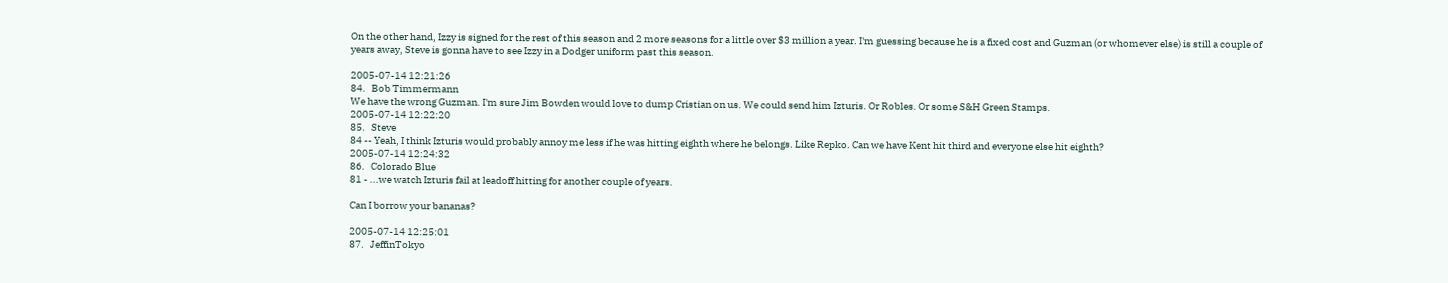On the other hand, Izzy is signed for the rest of this season and 2 more seasons for a little over $3 million a year. I'm guessing because he is a fixed cost and Guzman (or whomever else) is still a couple of years away, Steve is gonna have to see Izzy in a Dodger uniform past this season.

2005-07-14 12:21:26
84.   Bob Timmermann
We have the wrong Guzman. I'm sure Jim Bowden would love to dump Cristian on us. We could send him Izturis. Or Robles. Or some S&H Green Stamps.
2005-07-14 12:22:20
85.   Steve
84 -- Yeah, I think Izturis would probably annoy me less if he was hitting eighth where he belongs. Like Repko. Can we have Kent hit third and everyone else hit eighth?
2005-07-14 12:24:32
86.   Colorado Blue
81 - ...we watch Izturis fail at leadoff hitting for another couple of years.

Can I borrow your bananas?

2005-07-14 12:25:01
87.   JeffinTokyo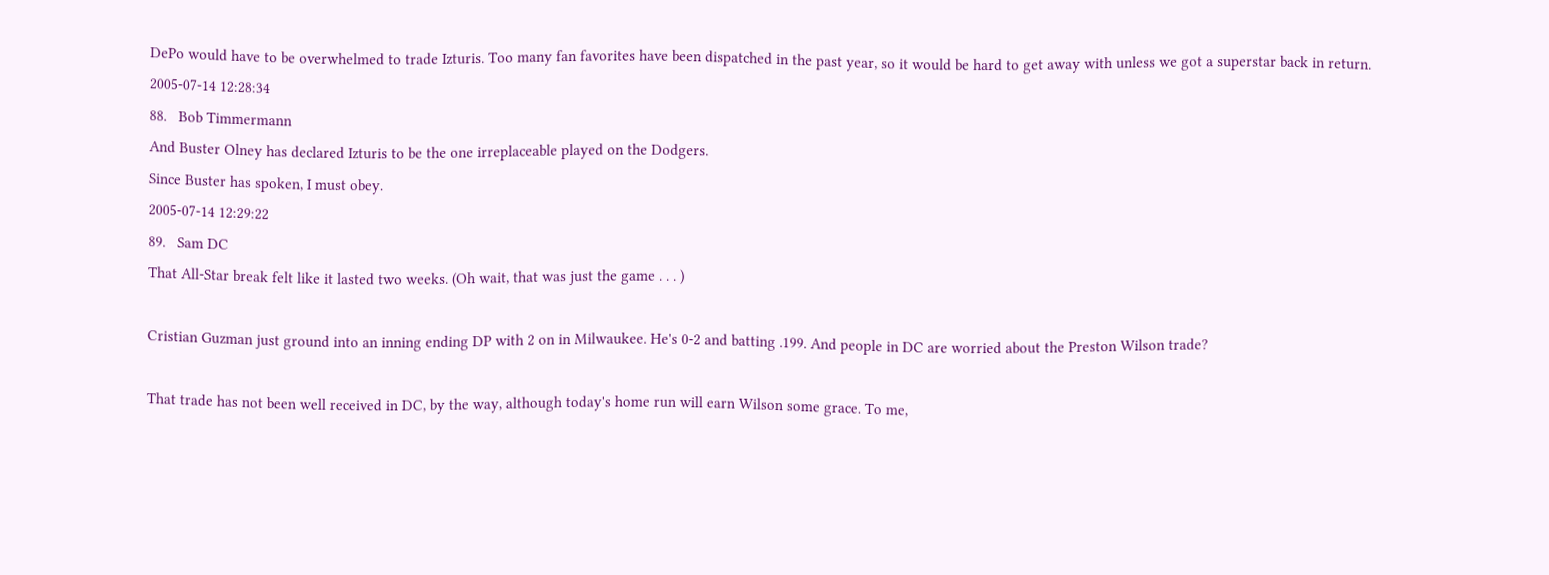DePo would have to be overwhelmed to trade Izturis. Too many fan favorites have been dispatched in the past year, so it would be hard to get away with unless we got a superstar back in return.
2005-07-14 12:28:34
88.   Bob Timmermann
And Buster Olney has declared Izturis to be the one irreplaceable played on the Dodgers.
Since Buster has spoken, I must obey.
2005-07-14 12:29:22
89.   Sam DC
That All-Star break felt like it lasted two weeks. (Oh wait, that was just the game . . . )

Cristian Guzman just ground into an inning ending DP with 2 on in Milwaukee. He's 0-2 and batting .199. And people in DC are worried about the Preston Wilson trade?

That trade has not been well received in DC, by the way, although today's home run will earn Wilson some grace. To me,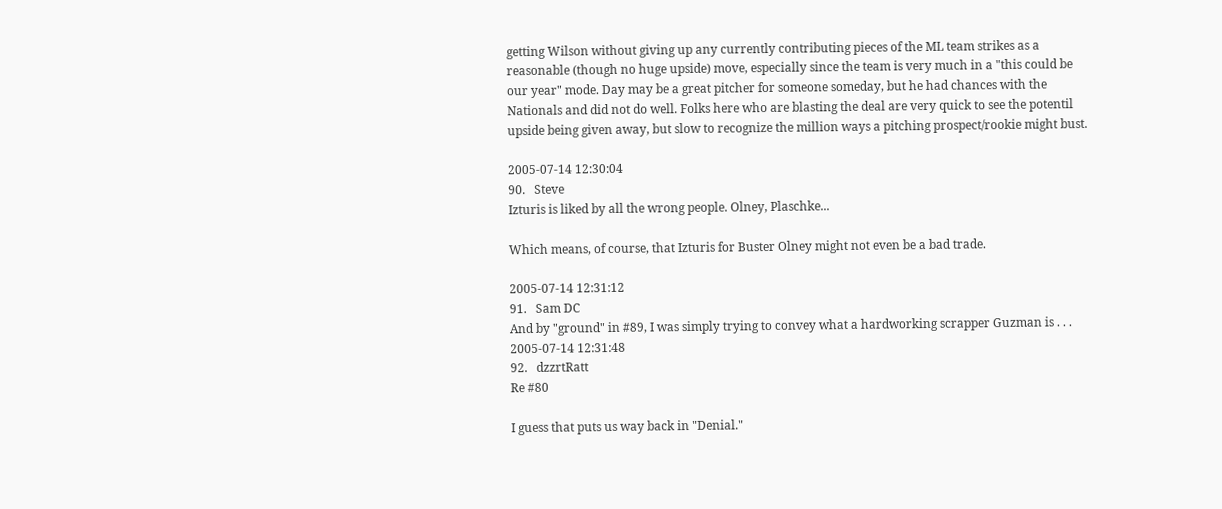getting Wilson without giving up any currently contributing pieces of the ML team strikes as a reasonable (though no huge upside) move, especially since the team is very much in a "this could be our year" mode. Day may be a great pitcher for someone someday, but he had chances with the Nationals and did not do well. Folks here who are blasting the deal are very quick to see the potentil upside being given away, but slow to recognize the million ways a pitching prospect/rookie might bust.

2005-07-14 12:30:04
90.   Steve
Izturis is liked by all the wrong people. Olney, Plaschke...

Which means, of course, that Izturis for Buster Olney might not even be a bad trade.

2005-07-14 12:31:12
91.   Sam DC
And by "ground" in #89, I was simply trying to convey what a hardworking scrapper Guzman is . . .
2005-07-14 12:31:48
92.   dzzrtRatt
Re #80

I guess that puts us way back in "Denial."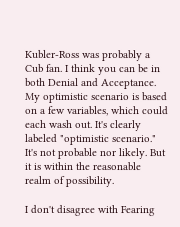Kubler-Ross was probably a Cub fan. I think you can be in both Denial and Acceptance. My optimistic scenario is based on a few variables, which could each wash out. It's clearly labeled "optimistic scenario." It's not probable nor likely. But it is within the reasonable realm of possibility.

I don't disagree with Fearing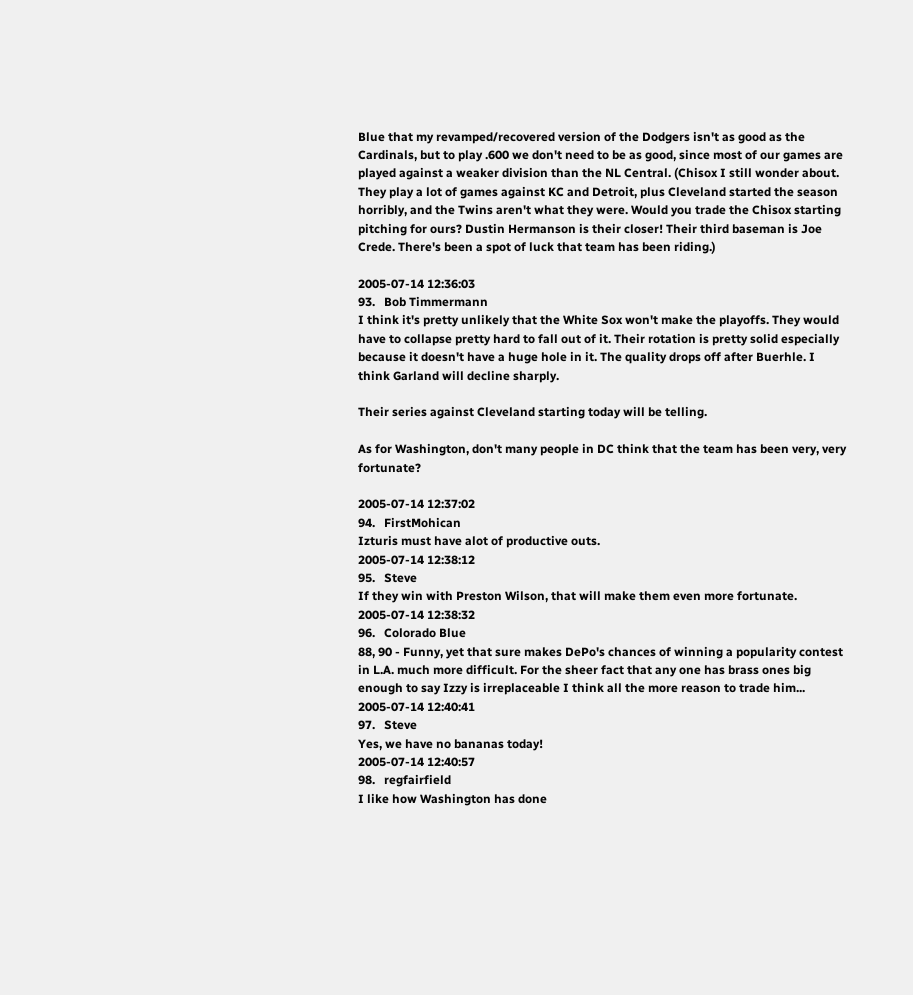Blue that my revamped/recovered version of the Dodgers isn't as good as the Cardinals, but to play .600 we don't need to be as good, since most of our games are played against a weaker division than the NL Central. (Chisox I still wonder about. They play a lot of games against KC and Detroit, plus Cleveland started the season horribly, and the Twins aren't what they were. Would you trade the Chisox starting pitching for ours? Dustin Hermanson is their closer! Their third baseman is Joe Crede. There's been a spot of luck that team has been riding.)

2005-07-14 12:36:03
93.   Bob Timmermann
I think it's pretty unlikely that the White Sox won't make the playoffs. They would have to collapse pretty hard to fall out of it. Their rotation is pretty solid especially because it doesn't have a huge hole in it. The quality drops off after Buerhle. I think Garland will decline sharply.

Their series against Cleveland starting today will be telling.

As for Washington, don't many people in DC think that the team has been very, very fortunate?

2005-07-14 12:37:02
94.   FirstMohican
Izturis must have alot of productive outs.
2005-07-14 12:38:12
95.   Steve
If they win with Preston Wilson, that will make them even more fortunate.
2005-07-14 12:38:32
96.   Colorado Blue
88, 90 - Funny, yet that sure makes DePo's chances of winning a popularity contest in L.A. much more difficult. For the sheer fact that any one has brass ones big enough to say Izzy is irreplaceable I think all the more reason to trade him...
2005-07-14 12:40:41
97.   Steve
Yes, we have no bananas today!
2005-07-14 12:40:57
98.   regfairfield
I like how Washington has done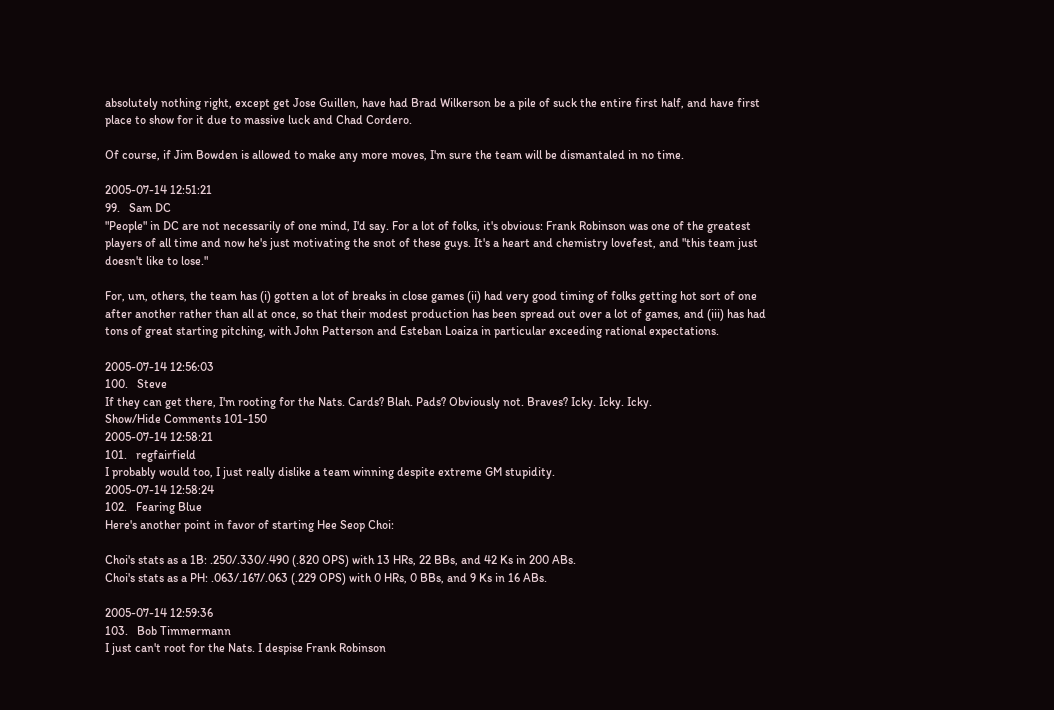absolutely nothing right, except get Jose Guillen, have had Brad Wilkerson be a pile of suck the entire first half, and have first place to show for it due to massive luck and Chad Cordero.

Of course, if Jim Bowden is allowed to make any more moves, I'm sure the team will be dismantaled in no time.

2005-07-14 12:51:21
99.   Sam DC
"People" in DC are not necessarily of one mind, I'd say. For a lot of folks, it's obvious: Frank Robinson was one of the greatest players of all time and now he's just motivating the snot of these guys. It's a heart and chemistry lovefest, and "this team just doesn't like to lose."

For, um, others, the team has (i) gotten a lot of breaks in close games (ii) had very good timing of folks getting hot sort of one after another rather than all at once, so that their modest production has been spread out over a lot of games, and (iii) has had tons of great starting pitching, with John Patterson and Esteban Loaiza in particular exceeding rational expectations.

2005-07-14 12:56:03
100.   Steve
If they can get there, I'm rooting for the Nats. Cards? Blah. Pads? Obviously not. Braves? Icky. Icky. Icky.
Show/Hide Comments 101-150
2005-07-14 12:58:21
101.   regfairfield
I probably would too, I just really dislike a team winning despite extreme GM stupidity.
2005-07-14 12:58:24
102.   Fearing Blue
Here's another point in favor of starting Hee Seop Choi:

Choi's stats as a 1B: .250/.330/.490 (.820 OPS) with 13 HRs, 22 BBs, and 42 Ks in 200 ABs.
Choi's stats as a PH: .063/.167/.063 (.229 OPS) with 0 HRs, 0 BBs, and 9 Ks in 16 ABs.

2005-07-14 12:59:36
103.   Bob Timmermann
I just can't root for the Nats. I despise Frank Robinson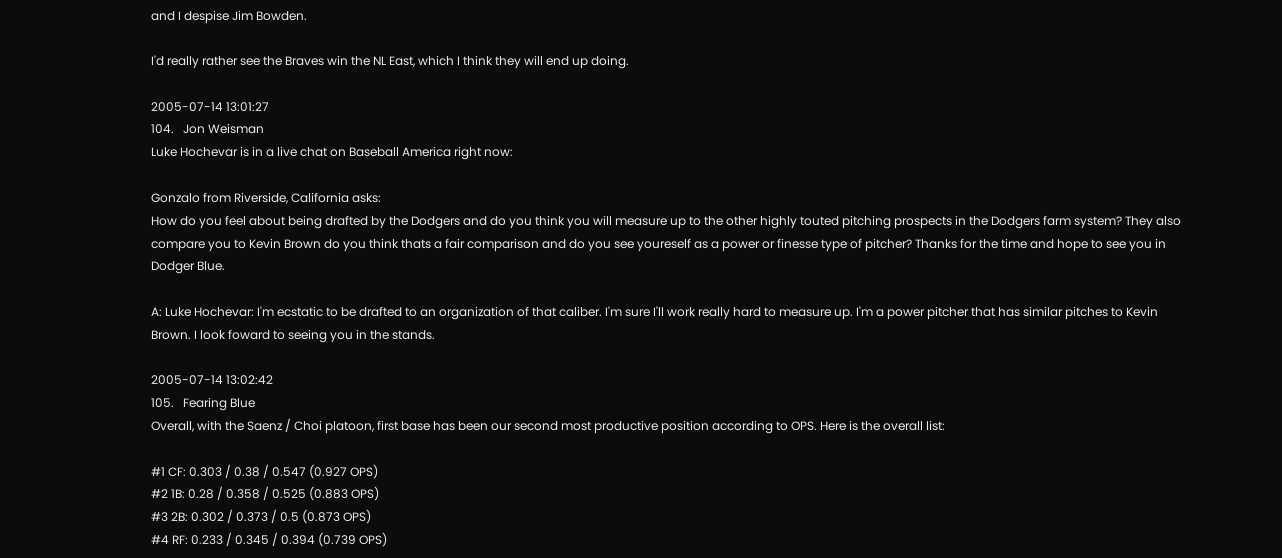and I despise Jim Bowden.

I'd really rather see the Braves win the NL East, which I think they will end up doing.

2005-07-14 13:01:27
104.   Jon Weisman
Luke Hochevar is in a live chat on Baseball America right now:

Gonzalo from Riverside, California asks:
How do you feel about being drafted by the Dodgers and do you think you will measure up to the other highly touted pitching prospects in the Dodgers farm system? They also compare you to Kevin Brown do you think thats a fair comparison and do you see youreself as a power or finesse type of pitcher? Thanks for the time and hope to see you in Dodger Blue.

A: Luke Hochevar: I'm ecstatic to be drafted to an organization of that caliber. I'm sure I'll work really hard to measure up. I'm a power pitcher that has similar pitches to Kevin Brown. I look foward to seeing you in the stands.

2005-07-14 13:02:42
105.   Fearing Blue
Overall, with the Saenz / Choi platoon, first base has been our second most productive position according to OPS. Here is the overall list:

#1 CF: 0.303 / 0.38 / 0.547 (0.927 OPS)
#2 1B: 0.28 / 0.358 / 0.525 (0.883 OPS)
#3 2B: 0.302 / 0.373 / 0.5 (0.873 OPS)
#4 RF: 0.233 / 0.345 / 0.394 (0.739 OPS)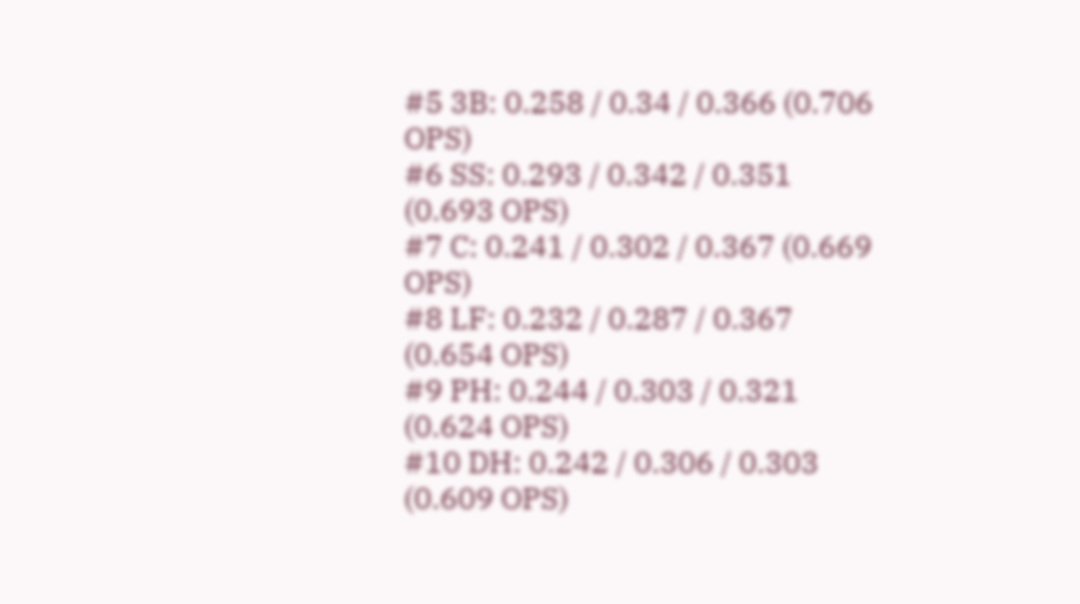#5 3B: 0.258 / 0.34 / 0.366 (0.706 OPS)
#6 SS: 0.293 / 0.342 / 0.351 (0.693 OPS)
#7 C: 0.241 / 0.302 / 0.367 (0.669 OPS)
#8 LF: 0.232 / 0.287 / 0.367 (0.654 OPS)
#9 PH: 0.244 / 0.303 / 0.321 (0.624 OPS)
#10 DH: 0.242 / 0.306 / 0.303 (0.609 OPS)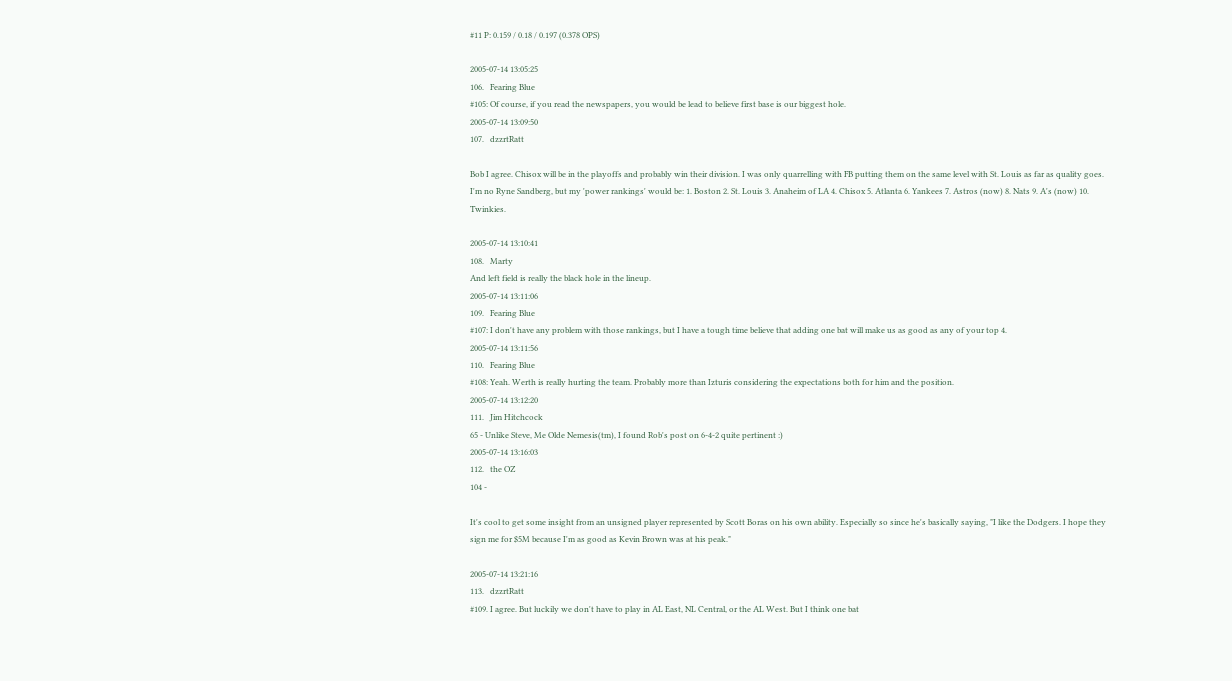#11 P: 0.159 / 0.18 / 0.197 (0.378 OPS)

2005-07-14 13:05:25
106.   Fearing Blue
#105: Of course, if you read the newspapers, you would be lead to believe first base is our biggest hole.
2005-07-14 13:09:50
107.   dzzrtRatt

Bob I agree. Chisox will be in the playoffs and probably win their division. I was only quarrelling with FB putting them on the same level with St. Louis as far as quality goes. I'm no Ryne Sandberg, but my 'power rankings' would be: 1. Boston 2. St. Louis 3. Anaheim of LA 4. Chisox 5. Atlanta 6. Yankees 7. Astros (now) 8. Nats 9. A's (now) 10. Twinkies.

2005-07-14 13:10:41
108.   Marty
And left field is really the black hole in the lineup.
2005-07-14 13:11:06
109.   Fearing Blue
#107: I don't have any problem with those rankings, but I have a tough time believe that adding one bat will make us as good as any of your top 4.
2005-07-14 13:11:56
110.   Fearing Blue
#108: Yeah. Werth is really hurting the team. Probably more than Izturis considering the expectations both for him and the position.
2005-07-14 13:12:20
111.   Jim Hitchcock
65 - Unlike Steve, Me Olde Nemesis(tm), I found Rob's post on 6-4-2 quite pertinent :)
2005-07-14 13:16:03
112.   the OZ
104 -

It's cool to get some insight from an unsigned player represented by Scott Boras on his own ability. Especially so since he's basically saying, "I like the Dodgers. I hope they sign me for $5M because I'm as good as Kevin Brown was at his peak."

2005-07-14 13:21:16
113.   dzzrtRatt
#109. I agree. But luckily we don't have to play in AL East, NL Central, or the AL West. But I think one bat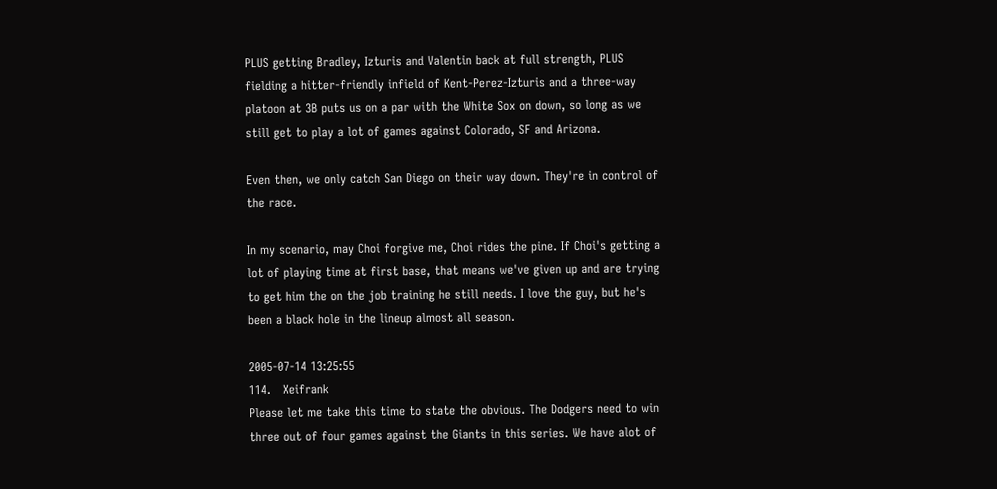PLUS getting Bradley, Izturis and Valentin back at full strength, PLUS fielding a hitter-friendly infield of Kent-Perez-Izturis and a three-way platoon at 3B puts us on a par with the White Sox on down, so long as we still get to play a lot of games against Colorado, SF and Arizona.

Even then, we only catch San Diego on their way down. They're in control of the race.

In my scenario, may Choi forgive me, Choi rides the pine. If Choi's getting a lot of playing time at first base, that means we've given up and are trying to get him the on the job training he still needs. I love the guy, but he's been a black hole in the lineup almost all season.

2005-07-14 13:25:55
114.   Xeifrank
Please let me take this time to state the obvious. The Dodgers need to win three out of four games against the Giants in this series. We have alot of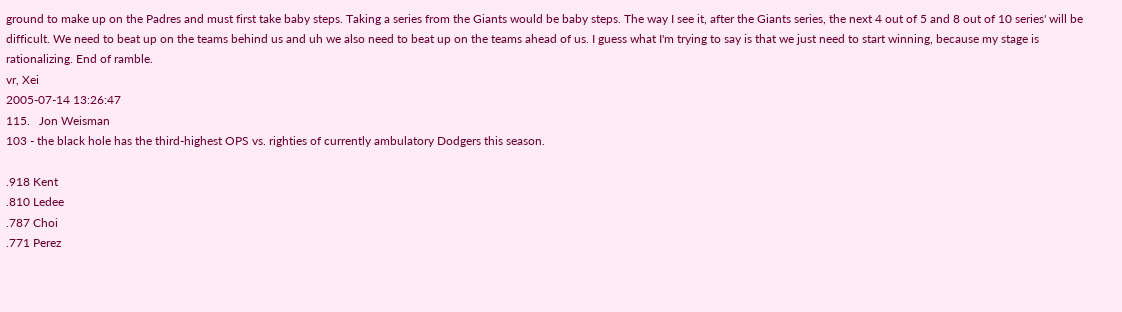ground to make up on the Padres and must first take baby steps. Taking a series from the Giants would be baby steps. The way I see it, after the Giants series, the next 4 out of 5 and 8 out of 10 series' will be difficult. We need to beat up on the teams behind us and uh we also need to beat up on the teams ahead of us. I guess what I'm trying to say is that we just need to start winning, because my stage is rationalizing. End of ramble.
vr, Xei
2005-07-14 13:26:47
115.   Jon Weisman
103 - the black hole has the third-highest OPS vs. righties of currently ambulatory Dodgers this season.

.918 Kent
.810 Ledee
.787 Choi
.771 Perez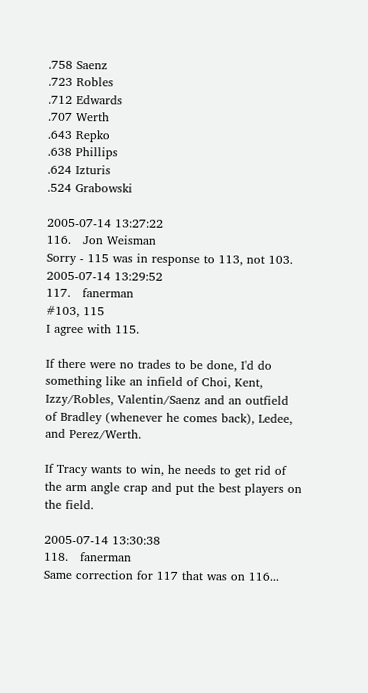.758 Saenz
.723 Robles
.712 Edwards
.707 Werth
.643 Repko
.638 Phillips
.624 Izturis
.524 Grabowski

2005-07-14 13:27:22
116.   Jon Weisman
Sorry - 115 was in response to 113, not 103.
2005-07-14 13:29:52
117.   fanerman
#103, 115
I agree with 115.

If there were no trades to be done, I'd do something like an infield of Choi, Kent, Izzy/Robles, Valentin/Saenz and an outfield of Bradley (whenever he comes back), Ledee, and Perez/Werth.

If Tracy wants to win, he needs to get rid of the arm angle crap and put the best players on the field.

2005-07-14 13:30:38
118.   fanerman
Same correction for 117 that was on 116...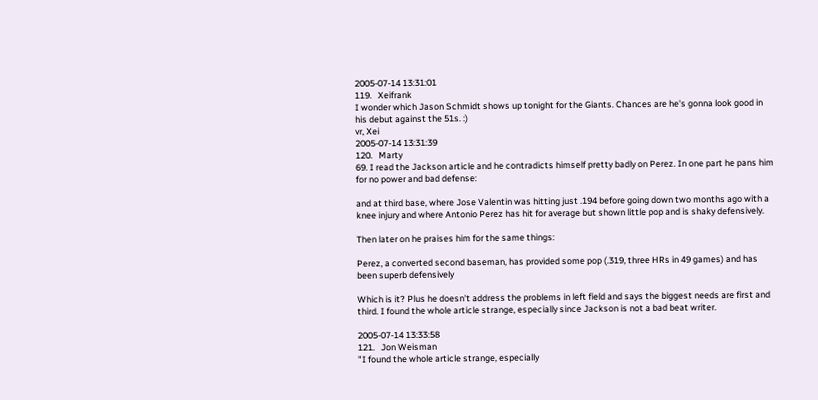2005-07-14 13:31:01
119.   Xeifrank
I wonder which Jason Schmidt shows up tonight for the Giants. Chances are he's gonna look good in his debut against the 51s. :)
vr, Xei
2005-07-14 13:31:39
120.   Marty
69. I read the Jackson article and he contradicts himself pretty badly on Perez. In one part he pans him for no power and bad defense:

and at third base, where Jose Valentin was hitting just .194 before going down two months ago with a knee injury and where Antonio Perez has hit for average but shown little pop and is shaky defensively.

Then later on he praises him for the same things:

Perez, a converted second baseman, has provided some pop (.319, three HRs in 49 games) and has been superb defensively

Which is it? Plus he doesn't address the problems in left field and says the biggest needs are first and third. I found the whole article strange, especially since Jackson is not a bad beat writer.

2005-07-14 13:33:58
121.   Jon Weisman
"I found the whole article strange, especially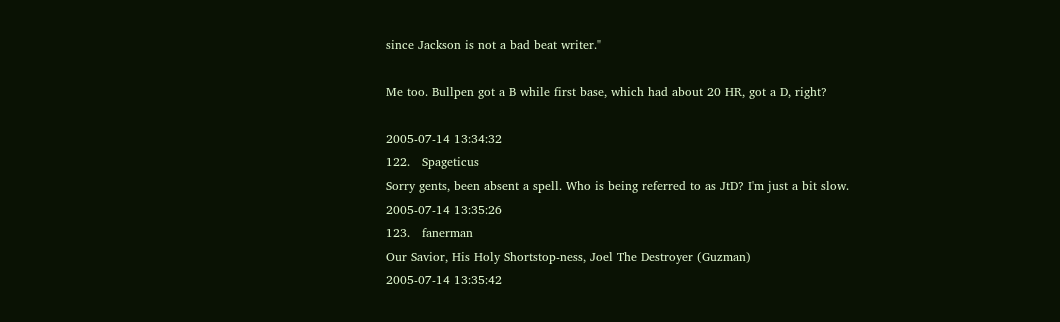since Jackson is not a bad beat writer."

Me too. Bullpen got a B while first base, which had about 20 HR, got a D, right?

2005-07-14 13:34:32
122.   Spageticus
Sorry gents, been absent a spell. Who is being referred to as JtD? I'm just a bit slow.
2005-07-14 13:35:26
123.   fanerman
Our Savior, His Holy Shortstop-ness, Joel The Destroyer (Guzman)
2005-07-14 13:35:42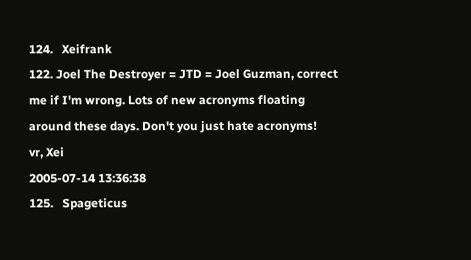124.   Xeifrank
122. Joel The Destroyer = JTD = Joel Guzman, correct me if I'm wrong. Lots of new acronyms floating around these days. Don't you just hate acronyms!
vr, Xei
2005-07-14 13:36:38
125.   Spageticus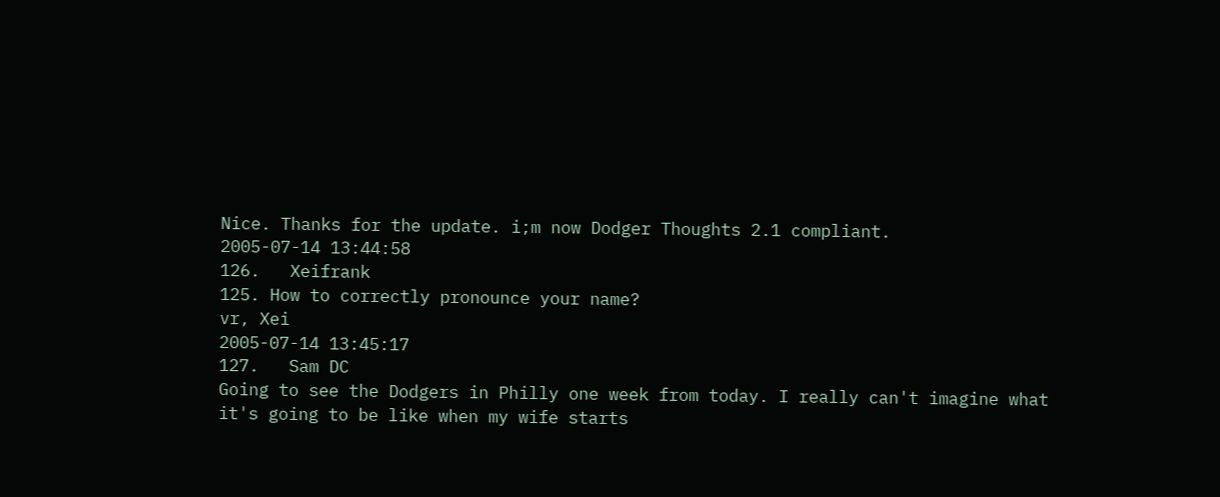Nice. Thanks for the update. i;m now Dodger Thoughts 2.1 compliant.
2005-07-14 13:44:58
126.   Xeifrank
125. How to correctly pronounce your name?
vr, Xei
2005-07-14 13:45:17
127.   Sam DC
Going to see the Dodgers in Philly one week from today. I really can't imagine what it's going to be like when my wife starts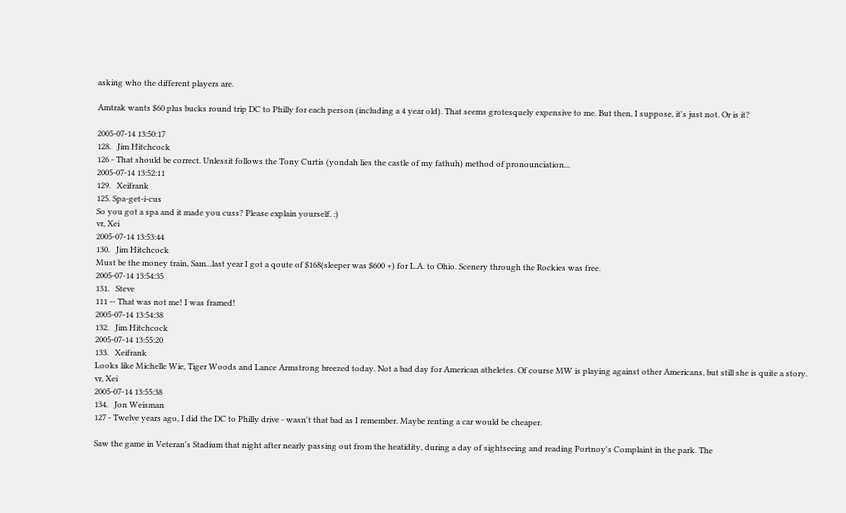asking who the different players are.

Amtrak wants $60 plus bucks round trip DC to Philly for each person (including a 4 year old). That seems grotesquely expensive to me. But then, I suppose, it's just not. Or is it?

2005-07-14 13:50:17
128.   Jim Hitchcock
126 - That should be correct. Unlessit follows the Tony Curtis (yondah lies the castle of my fathuh) method of pronounciation...
2005-07-14 13:52:11
129.   Xeifrank
125. Spa-get-i-cus
So you got a spa and it made you cuss? Please explain yourself. :)
vr, Xei
2005-07-14 13:53:44
130.   Jim Hitchcock
Must be the money train, Sam...last year I got a qoute of $168(sleeper was $600 +) for L.A. to Ohio. Scenery through the Rockies was free.
2005-07-14 13:54:35
131.   Steve
111 -- That was not me! I was framed!
2005-07-14 13:54:38
132.   Jim Hitchcock
2005-07-14 13:55:20
133.   Xeifrank
Looks like Michelle Wie, Tiger Woods and Lance Armstrong breezed today. Not a bad day for American atheletes. Of course MW is playing against other Americans, but still she is quite a story.
vr, Xei
2005-07-14 13:55:38
134.   Jon Weisman
127 - Twelve years ago, I did the DC to Philly drive - wasn't that bad as I remember. Maybe renting a car would be cheaper.

Saw the game in Veteran's Stadium that night after nearly passing out from the heatidity, during a day of sightseeing and reading Portnoy's Complaint in the park. The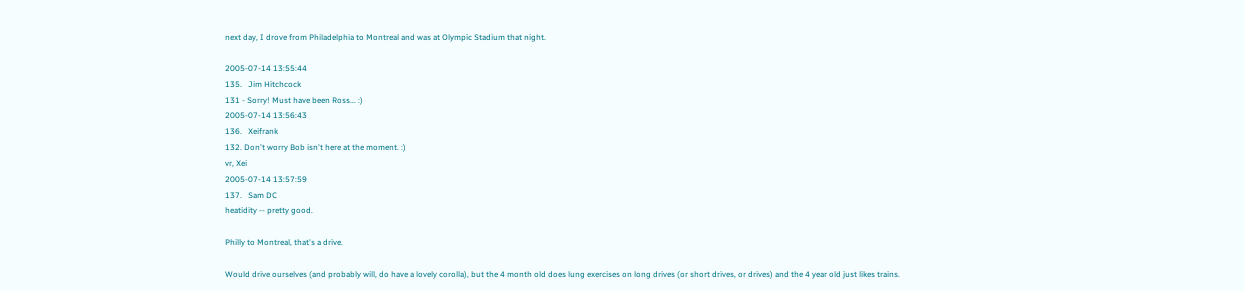next day, I drove from Philadelphia to Montreal and was at Olympic Stadium that night.

2005-07-14 13:55:44
135.   Jim Hitchcock
131 - Sorry! Must have been Ross... :)
2005-07-14 13:56:43
136.   Xeifrank
132. Don't worry Bob isn't here at the moment. :)
vr, Xei
2005-07-14 13:57:59
137.   Sam DC
heatidity -- pretty good.

Philly to Montreal, that's a drive.

Would drive ourselves (and probably will, do have a lovely corolla), but the 4 month old does lung exercises on long drives (or short drives, or drives) and the 4 year old just likes trains.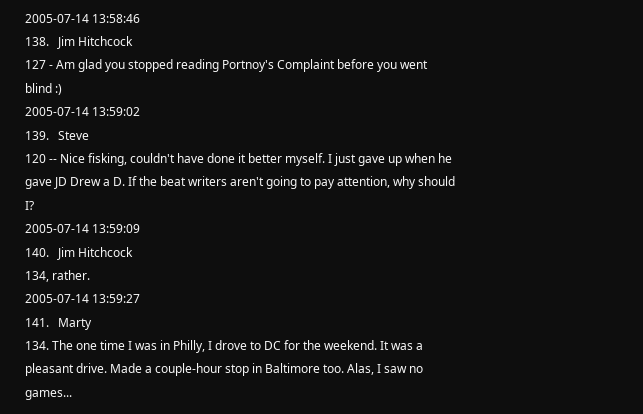2005-07-14 13:58:46
138.   Jim Hitchcock
127 - Am glad you stopped reading Portnoy's Complaint before you went blind :)
2005-07-14 13:59:02
139.   Steve
120 -- Nice fisking, couldn't have done it better myself. I just gave up when he gave JD Drew a D. If the beat writers aren't going to pay attention, why should I?
2005-07-14 13:59:09
140.   Jim Hitchcock
134, rather.
2005-07-14 13:59:27
141.   Marty
134. The one time I was in Philly, I drove to DC for the weekend. It was a pleasant drive. Made a couple-hour stop in Baltimore too. Alas, I saw no games...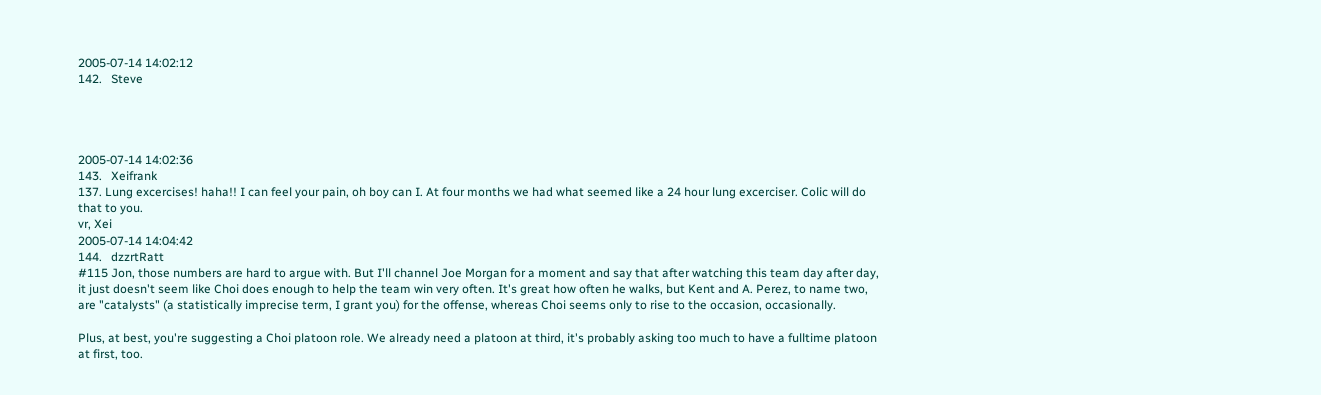2005-07-14 14:02:12
142.   Steve




2005-07-14 14:02:36
143.   Xeifrank
137. Lung excercises! haha!! I can feel your pain, oh boy can I. At four months we had what seemed like a 24 hour lung excerciser. Colic will do that to you.
vr, Xei
2005-07-14 14:04:42
144.   dzzrtRatt
#115 Jon, those numbers are hard to argue with. But I'll channel Joe Morgan for a moment and say that after watching this team day after day, it just doesn't seem like Choi does enough to help the team win very often. It's great how often he walks, but Kent and A. Perez, to name two, are "catalysts" (a statistically imprecise term, I grant you) for the offense, whereas Choi seems only to rise to the occasion, occasionally.

Plus, at best, you're suggesting a Choi platoon role. We already need a platoon at third, it's probably asking too much to have a fulltime platoon at first, too.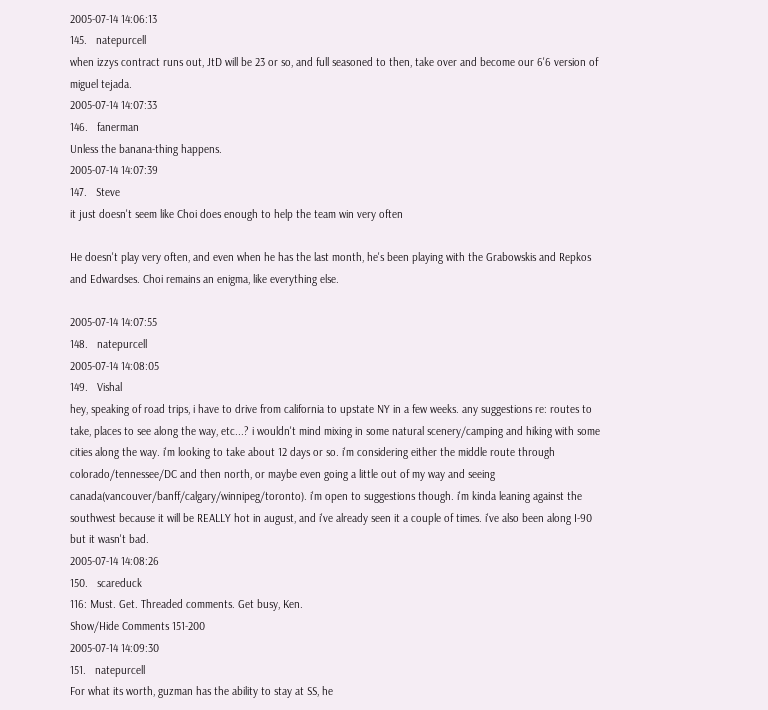2005-07-14 14:06:13
145.   natepurcell
when izzys contract runs out, JtD will be 23 or so, and full seasoned to then, take over and become our 6'6 version of miguel tejada.
2005-07-14 14:07:33
146.   fanerman
Unless the banana-thing happens.
2005-07-14 14:07:39
147.   Steve
it just doesn't seem like Choi does enough to help the team win very often

He doesn't play very often, and even when he has the last month, he's been playing with the Grabowskis and Repkos and Edwardses. Choi remains an enigma, like everything else.

2005-07-14 14:07:55
148.   natepurcell
2005-07-14 14:08:05
149.   Vishal
hey, speaking of road trips, i have to drive from california to upstate NY in a few weeks. any suggestions re: routes to take, places to see along the way, etc...? i wouldn't mind mixing in some natural scenery/camping and hiking with some cities along the way. i'm looking to take about 12 days or so. i'm considering either the middle route through colorado/tennessee/DC and then north, or maybe even going a little out of my way and seeing canada(vancouver/banff/calgary/winnipeg/toronto). i'm open to suggestions though. i'm kinda leaning against the southwest because it will be REALLY hot in august, and i've already seen it a couple of times. i've also been along I-90 but it wasn't bad.
2005-07-14 14:08:26
150.   scareduck
116: Must. Get. Threaded comments. Get busy, Ken.
Show/Hide Comments 151-200
2005-07-14 14:09:30
151.   natepurcell
For what its worth, guzman has the ability to stay at SS, he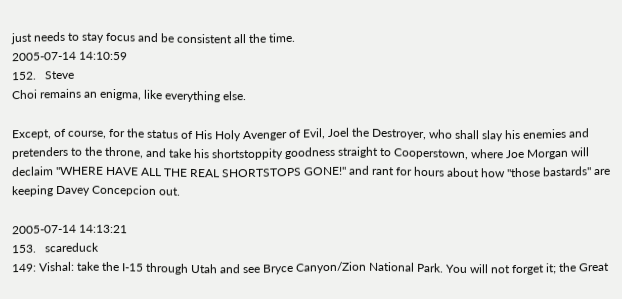just needs to stay focus and be consistent all the time.
2005-07-14 14:10:59
152.   Steve
Choi remains an enigma, like everything else.

Except, of course, for the status of His Holy Avenger of Evil, Joel the Destroyer, who shall slay his enemies and pretenders to the throne, and take his shortstoppity goodness straight to Cooperstown, where Joe Morgan will declaim "WHERE HAVE ALL THE REAL SHORTSTOPS GONE!" and rant for hours about how "those bastards" are keeping Davey Concepcion out.

2005-07-14 14:13:21
153.   scareduck
149: Vishal: take the I-15 through Utah and see Bryce Canyon/Zion National Park. You will not forget it; the Great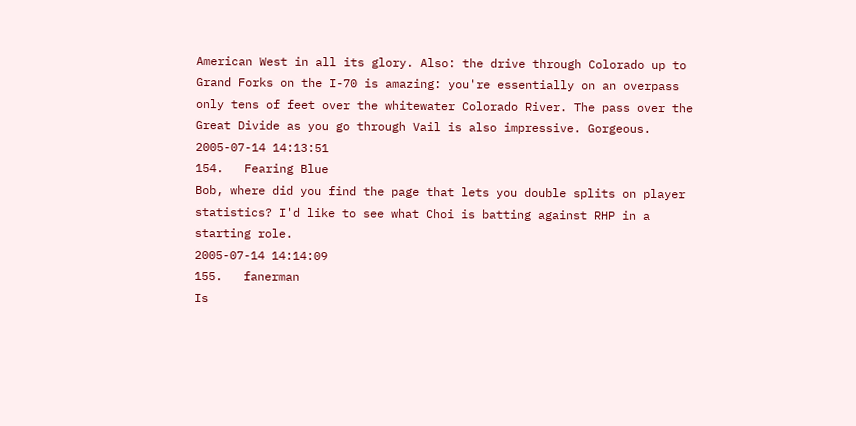American West in all its glory. Also: the drive through Colorado up to Grand Forks on the I-70 is amazing: you're essentially on an overpass only tens of feet over the whitewater Colorado River. The pass over the Great Divide as you go through Vail is also impressive. Gorgeous.
2005-07-14 14:13:51
154.   Fearing Blue
Bob, where did you find the page that lets you double splits on player statistics? I'd like to see what Choi is batting against RHP in a starting role.
2005-07-14 14:14:09
155.   fanerman
Is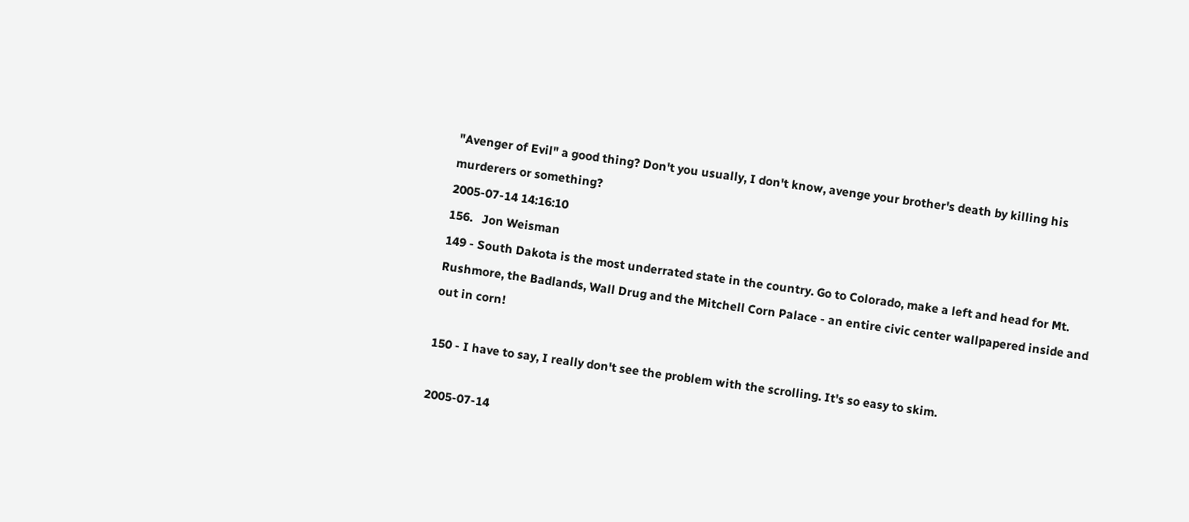"Avenger of Evil" a good thing? Don't you usually, I don't know, avenge your brother's death by killing his murderers or something?
2005-07-14 14:16:10
156.   Jon Weisman
149 - South Dakota is the most underrated state in the country. Go to Colorado, make a left and head for Mt. Rushmore, the Badlands, Wall Drug and the Mitchell Corn Palace - an entire civic center wallpapered inside and out in corn!

150 - I have to say, I really don't see the problem with the scrolling. It's so easy to skim.

2005-07-14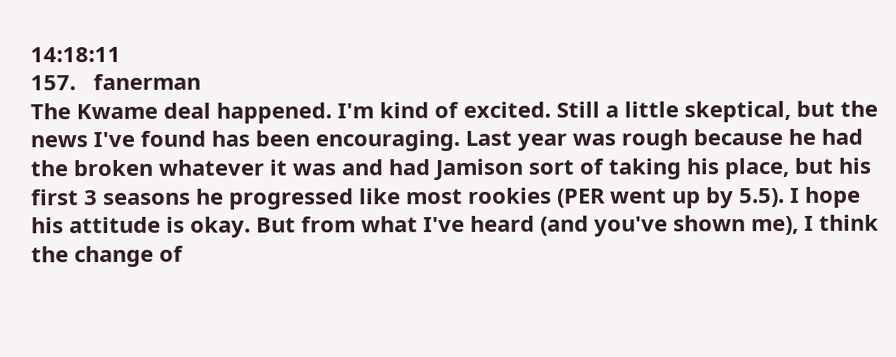14:18:11
157.   fanerman
The Kwame deal happened. I'm kind of excited. Still a little skeptical, but the news I've found has been encouraging. Last year was rough because he had the broken whatever it was and had Jamison sort of taking his place, but his first 3 seasons he progressed like most rookies (PER went up by 5.5). I hope his attitude is okay. But from what I've heard (and you've shown me), I think the change of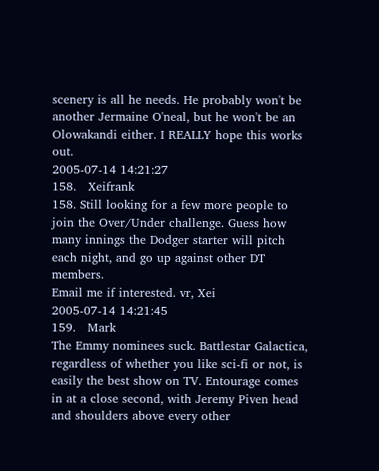scenery is all he needs. He probably won't be another Jermaine O'neal, but he won't be an Olowakandi either. I REALLY hope this works out.
2005-07-14 14:21:27
158.   Xeifrank
158. Still looking for a few more people to join the Over/Under challenge. Guess how many innings the Dodger starter will pitch each night, and go up against other DT members.
Email me if interested. vr, Xei
2005-07-14 14:21:45
159.   Mark
The Emmy nominees suck. Battlestar Galactica, regardless of whether you like sci-fi or not, is easily the best show on TV. Entourage comes in at a close second, with Jeremy Piven head and shoulders above every other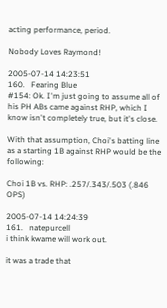acting performance, period.

Nobody Loves Raymond!

2005-07-14 14:23:51
160.   Fearing Blue
#154: Ok. I'm just going to assume all of his PH ABs came against RHP, which I know isn't completely true, but it's close.

With that assumption, Choi's batting line as a starting 1B against RHP would be the following:

Choi 1B vs. RHP: .257/.343/.503 (.846 OPS)

2005-07-14 14:24:39
161.   natepurcell
i think kwame will work out.

it was a trade that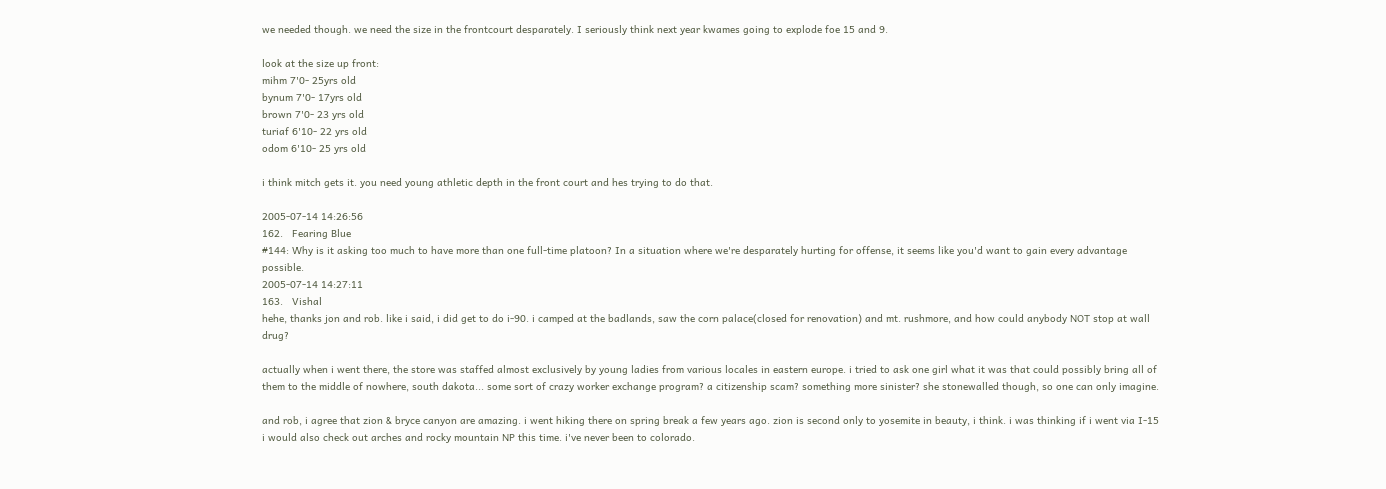we needed though. we need the size in the frontcourt desparately. I seriously think next year kwames going to explode foe 15 and 9.

look at the size up front:
mihm 7'0- 25yrs old
bynum 7'0- 17yrs old
brown 7'0- 23 yrs old
turiaf 6'10- 22 yrs old
odom 6'10- 25 yrs old

i think mitch gets it. you need young athletic depth in the front court and hes trying to do that.

2005-07-14 14:26:56
162.   Fearing Blue
#144: Why is it asking too much to have more than one full-time platoon? In a situation where we're desparately hurting for offense, it seems like you'd want to gain every advantage possible.
2005-07-14 14:27:11
163.   Vishal
hehe, thanks jon and rob. like i said, i did get to do i-90. i camped at the badlands, saw the corn palace(closed for renovation) and mt. rushmore, and how could anybody NOT stop at wall drug?

actually when i went there, the store was staffed almost exclusively by young ladies from various locales in eastern europe. i tried to ask one girl what it was that could possibly bring all of them to the middle of nowhere, south dakota... some sort of crazy worker exchange program? a citizenship scam? something more sinister? she stonewalled though, so one can only imagine.

and rob, i agree that zion & bryce canyon are amazing. i went hiking there on spring break a few years ago. zion is second only to yosemite in beauty, i think. i was thinking if i went via I-15 i would also check out arches and rocky mountain NP this time. i've never been to colorado.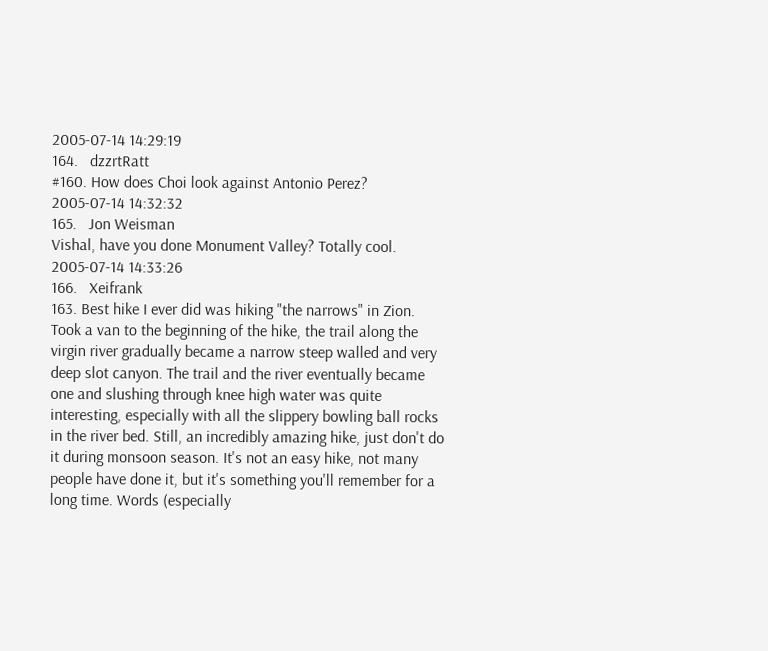2005-07-14 14:29:19
164.   dzzrtRatt
#160. How does Choi look against Antonio Perez?
2005-07-14 14:32:32
165.   Jon Weisman
Vishal, have you done Monument Valley? Totally cool.
2005-07-14 14:33:26
166.   Xeifrank
163. Best hike I ever did was hiking "the narrows" in Zion. Took a van to the beginning of the hike, the trail along the virgin river gradually became a narrow steep walled and very deep slot canyon. The trail and the river eventually became one and slushing through knee high water was quite interesting, especially with all the slippery bowling ball rocks in the river bed. Still, an incredibly amazing hike, just don't do it during monsoon season. It's not an easy hike, not many people have done it, but it's something you'll remember for a long time. Words (especially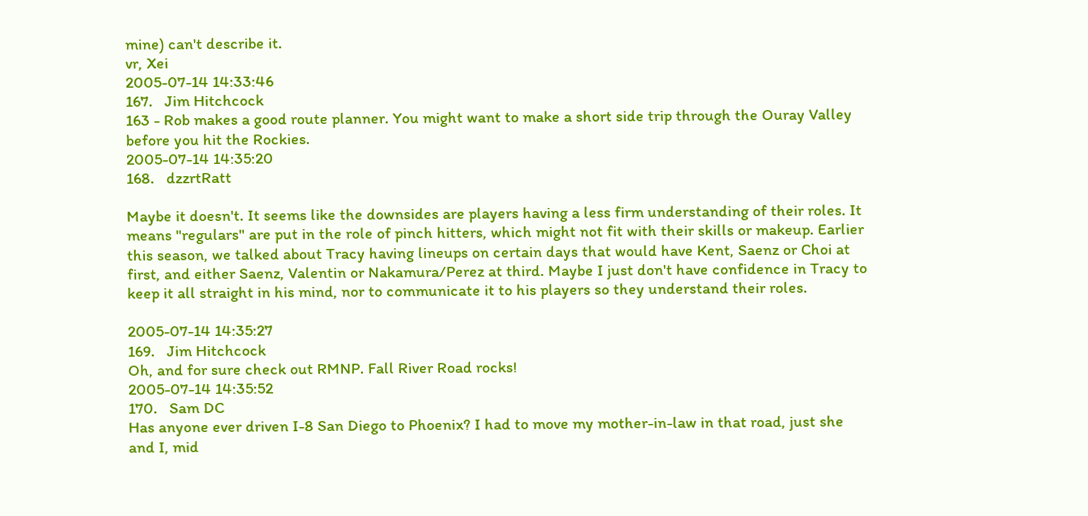mine) can't describe it.
vr, Xei
2005-07-14 14:33:46
167.   Jim Hitchcock
163 - Rob makes a good route planner. You might want to make a short side trip through the Ouray Valley before you hit the Rockies.
2005-07-14 14:35:20
168.   dzzrtRatt

Maybe it doesn't. It seems like the downsides are players having a less firm understanding of their roles. It means "regulars" are put in the role of pinch hitters, which might not fit with their skills or makeup. Earlier this season, we talked about Tracy having lineups on certain days that would have Kent, Saenz or Choi at first, and either Saenz, Valentin or Nakamura/Perez at third. Maybe I just don't have confidence in Tracy to keep it all straight in his mind, nor to communicate it to his players so they understand their roles.

2005-07-14 14:35:27
169.   Jim Hitchcock
Oh, and for sure check out RMNP. Fall River Road rocks!
2005-07-14 14:35:52
170.   Sam DC
Has anyone ever driven I-8 San Diego to Phoenix? I had to move my mother-in-law in that road, just she and I, mid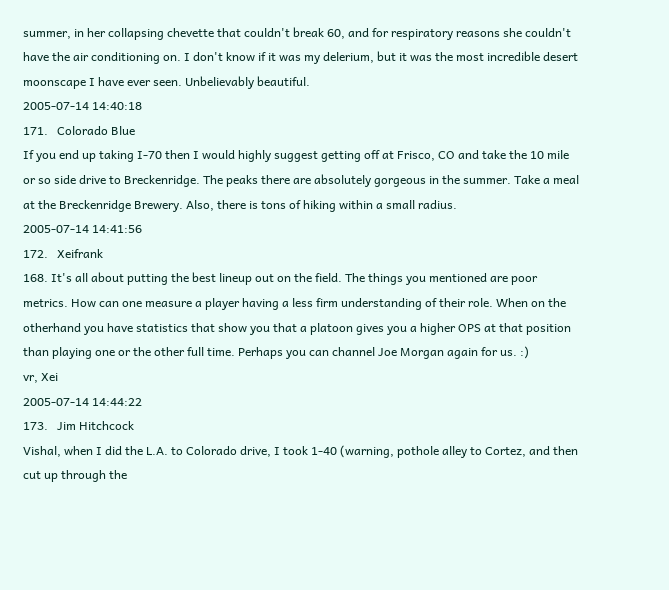summer, in her collapsing chevette that couldn't break 60, and for respiratory reasons she couldn't have the air conditioning on. I don't know if it was my delerium, but it was the most incredible desert moonscape I have ever seen. Unbelievably beautiful.
2005-07-14 14:40:18
171.   Colorado Blue
If you end up taking I-70 then I would highly suggest getting off at Frisco, CO and take the 10 mile or so side drive to Breckenridge. The peaks there are absolutely gorgeous in the summer. Take a meal at the Breckenridge Brewery. Also, there is tons of hiking within a small radius.
2005-07-14 14:41:56
172.   Xeifrank
168. It's all about putting the best lineup out on the field. The things you mentioned are poor metrics. How can one measure a player having a less firm understanding of their role. When on the otherhand you have statistics that show you that a platoon gives you a higher OPS at that position than playing one or the other full time. Perhaps you can channel Joe Morgan again for us. :)
vr, Xei
2005-07-14 14:44:22
173.   Jim Hitchcock
Vishal, when I did the L.A. to Colorado drive, I took 1-40 (warning, pothole alley to Cortez, and then cut up through the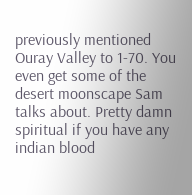previously mentioned Ouray Valley to 1-70. You even get some of the desert moonscape Sam talks about. Pretty damn spiritual if you have any indian blood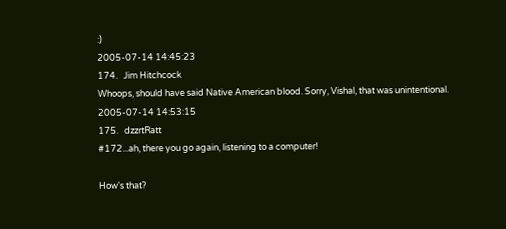:)
2005-07-14 14:45:23
174.   Jim Hitchcock
Whoops, should have said Native American blood. Sorry, Vishal, that was unintentional.
2005-07-14 14:53:15
175.   dzzrtRatt
#172...ah, there you go again, listening to a computer!

How's that?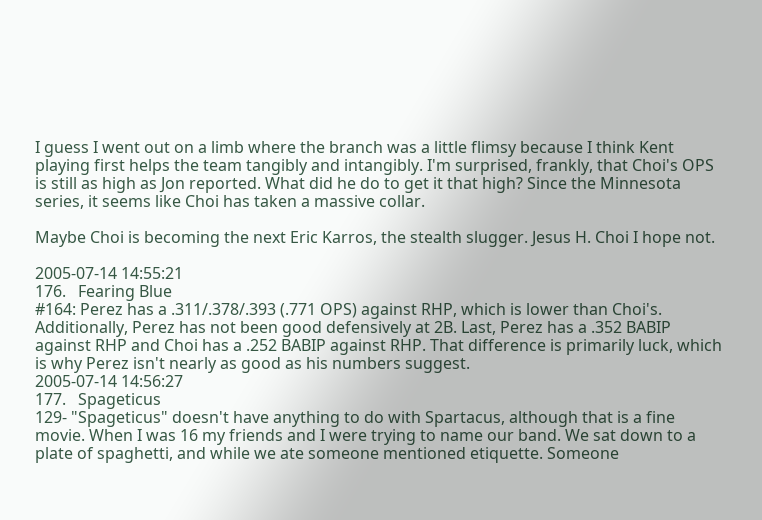I guess I went out on a limb where the branch was a little flimsy because I think Kent playing first helps the team tangibly and intangibly. I'm surprised, frankly, that Choi's OPS is still as high as Jon reported. What did he do to get it that high? Since the Minnesota series, it seems like Choi has taken a massive collar.

Maybe Choi is becoming the next Eric Karros, the stealth slugger. Jesus H. Choi I hope not.

2005-07-14 14:55:21
176.   Fearing Blue
#164: Perez has a .311/.378/.393 (.771 OPS) against RHP, which is lower than Choi's. Additionally, Perez has not been good defensively at 2B. Last, Perez has a .352 BABIP against RHP and Choi has a .252 BABIP against RHP. That difference is primarily luck, which is why Perez isn't nearly as good as his numbers suggest.
2005-07-14 14:56:27
177.   Spageticus
129- "Spageticus" doesn't have anything to do with Spartacus, although that is a fine movie. When I was 16 my friends and I were trying to name our band. We sat down to a plate of spaghetti, and while we ate someone mentioned etiquette. Someone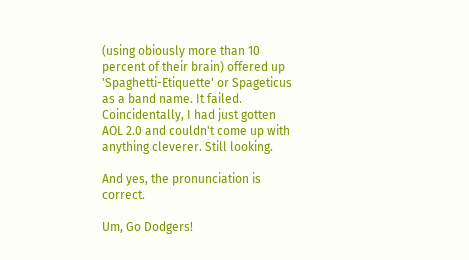(using obiously more than 10 percent of their brain) offered up 'Spaghetti-Etiquette' or Spageticus as a band name. It failed. Coincidentally, I had just gotten AOL 2.0 and couldn't come up with anything cleverer. Still looking.

And yes, the pronunciation is correct.

Um, Go Dodgers!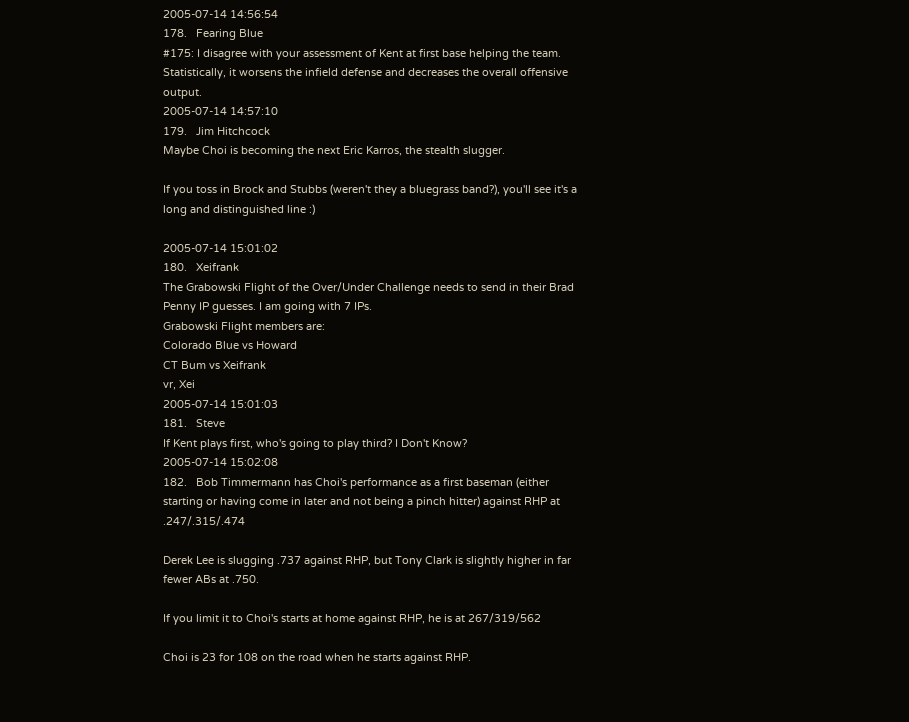2005-07-14 14:56:54
178.   Fearing Blue
#175: I disagree with your assessment of Kent at first base helping the team. Statistically, it worsens the infield defense and decreases the overall offensive output.
2005-07-14 14:57:10
179.   Jim Hitchcock
Maybe Choi is becoming the next Eric Karros, the stealth slugger.

If you toss in Brock and Stubbs (weren't they a bluegrass band?), you'll see it's a long and distinguished line :)

2005-07-14 15:01:02
180.   Xeifrank
The Grabowski Flight of the Over/Under Challenge needs to send in their Brad Penny IP guesses. I am going with 7 IPs.
Grabowski Flight members are:
Colorado Blue vs Howard
CT Bum vs Xeifrank
vr, Xei
2005-07-14 15:01:03
181.   Steve
If Kent plays first, who's going to play third? I Don't Know?
2005-07-14 15:02:08
182.   Bob Timmermann has Choi's performance as a first baseman (either starting or having come in later and not being a pinch hitter) against RHP at .247/.315/.474

Derek Lee is slugging .737 against RHP, but Tony Clark is slightly higher in far fewer ABs at .750.

If you limit it to Choi's starts at home against RHP, he is at 267/319/562

Choi is 23 for 108 on the road when he starts against RHP.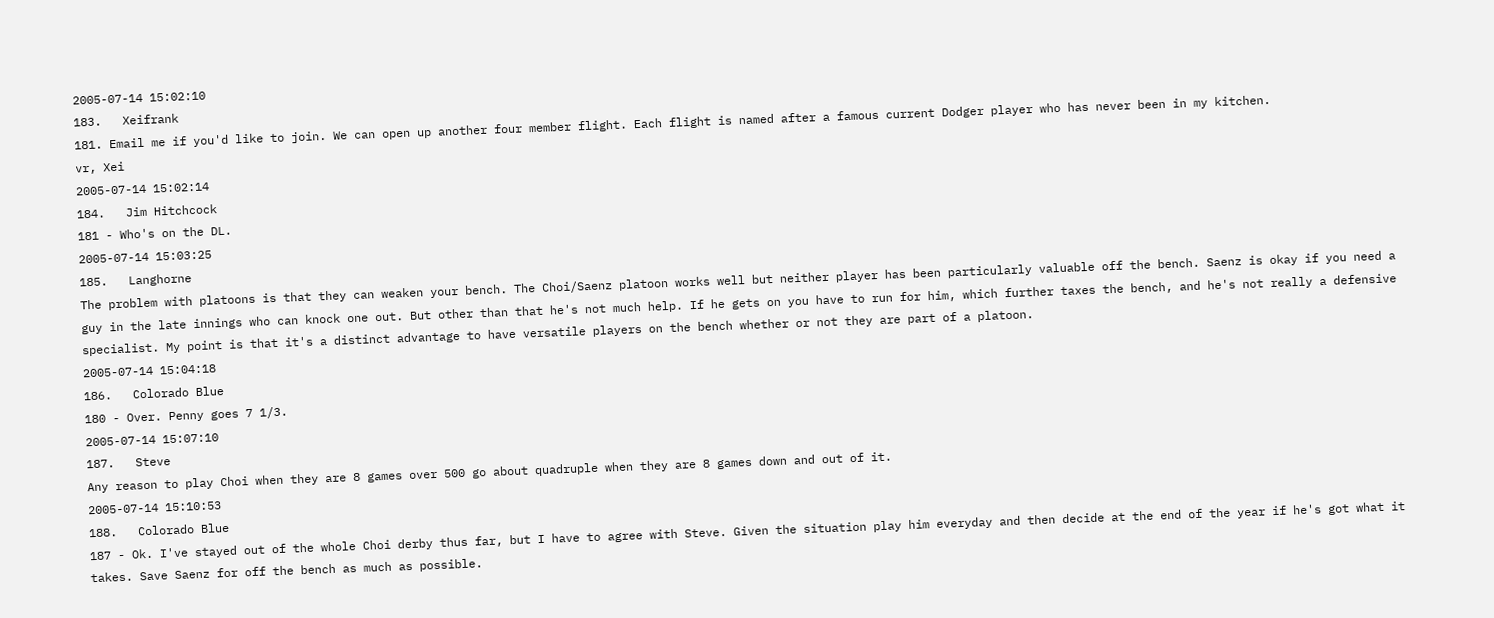2005-07-14 15:02:10
183.   Xeifrank
181. Email me if you'd like to join. We can open up another four member flight. Each flight is named after a famous current Dodger player who has never been in my kitchen.
vr, Xei
2005-07-14 15:02:14
184.   Jim Hitchcock
181 - Who's on the DL.
2005-07-14 15:03:25
185.   Langhorne
The problem with platoons is that they can weaken your bench. The Choi/Saenz platoon works well but neither player has been particularly valuable off the bench. Saenz is okay if you need a guy in the late innings who can knock one out. But other than that he's not much help. If he gets on you have to run for him, which further taxes the bench, and he's not really a defensive specialist. My point is that it's a distinct advantage to have versatile players on the bench whether or not they are part of a platoon.
2005-07-14 15:04:18
186.   Colorado Blue
180 - Over. Penny goes 7 1/3.
2005-07-14 15:07:10
187.   Steve
Any reason to play Choi when they are 8 games over 500 go about quadruple when they are 8 games down and out of it.
2005-07-14 15:10:53
188.   Colorado Blue
187 - Ok. I've stayed out of the whole Choi derby thus far, but I have to agree with Steve. Given the situation play him everyday and then decide at the end of the year if he's got what it takes. Save Saenz for off the bench as much as possible.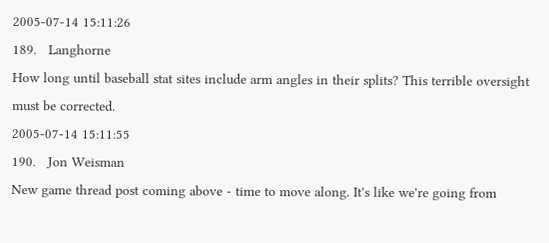2005-07-14 15:11:26
189.   Langhorne
How long until baseball stat sites include arm angles in their splits? This terrible oversight must be corrected.
2005-07-14 15:11:55
190.   Jon Weisman
New game thread post coming above - time to move along. It's like we're going from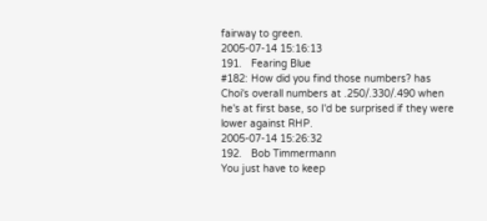fairway to green.
2005-07-14 15:16:13
191.   Fearing Blue
#182: How did you find those numbers? has Choi's overall numbers at .250/.330/.490 when he's at first base, so I'd be surprised if they were lower against RHP.
2005-07-14 15:26:32
192.   Bob Timmermann
You just have to keep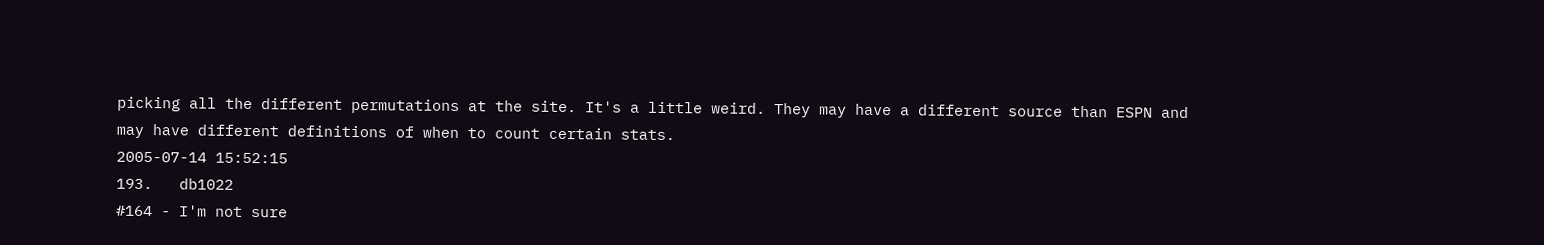picking all the different permutations at the site. It's a little weird. They may have a different source than ESPN and may have different definitions of when to count certain stats.
2005-07-14 15:52:15
193.   db1022
#164 - I'm not sure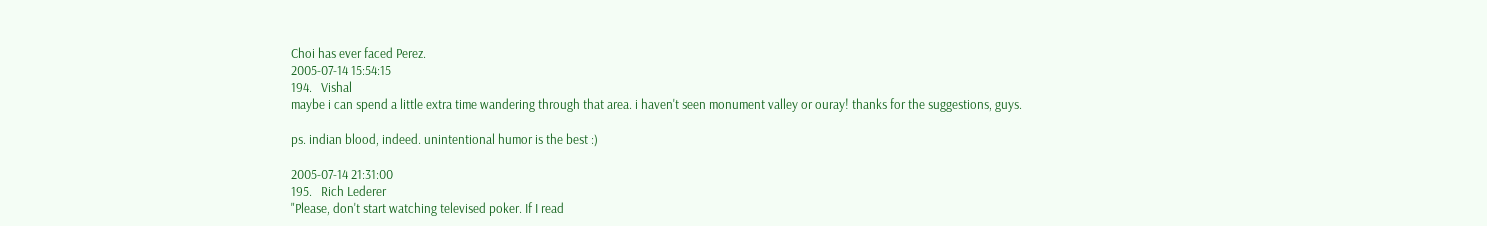Choi has ever faced Perez.
2005-07-14 15:54:15
194.   Vishal
maybe i can spend a little extra time wandering through that area. i haven't seen monument valley or ouray! thanks for the suggestions, guys.

ps. indian blood, indeed. unintentional humor is the best :)

2005-07-14 21:31:00
195.   Rich Lederer
"Please, don't start watching televised poker. If I read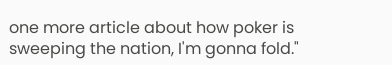one more article about how poker is sweeping the nation, I'm gonna fold."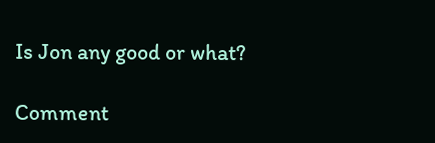Is Jon any good or what?

Comment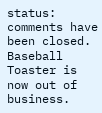status: comments have been closed. Baseball Toaster is now out of business.